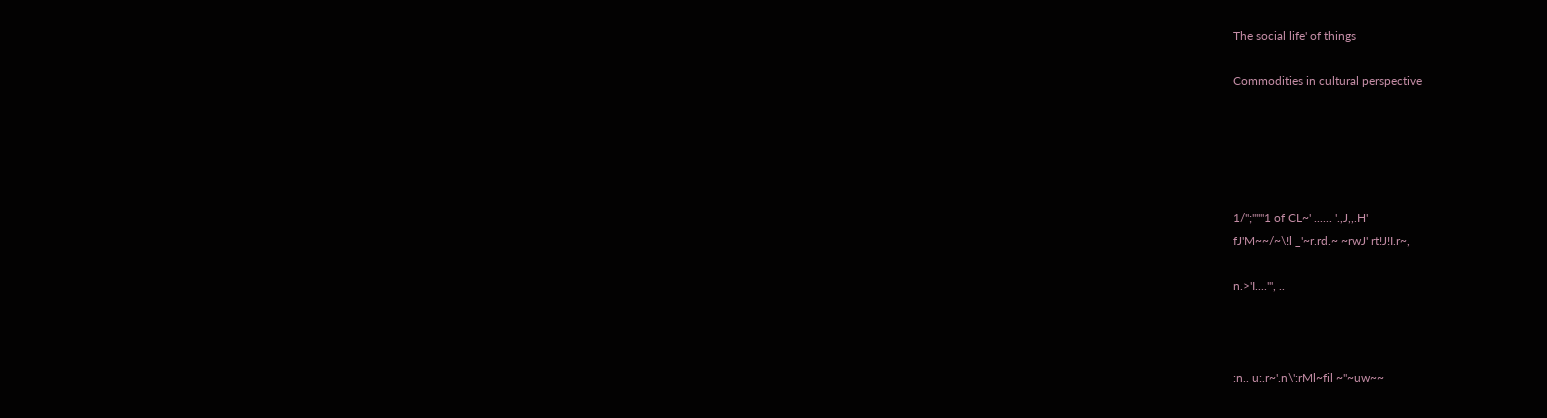The social life' of things

Commodities in cultural perspective





1/";"''''1 of CL~' ...... '.,J,,.H'
fJ'M~~/~\!l _'~r.rd.~ ~rwJ' rt!J!I.r~,

n.>'I...."', ..



:n.. u:.r~'.n\':rMl~fil ~"~uw~~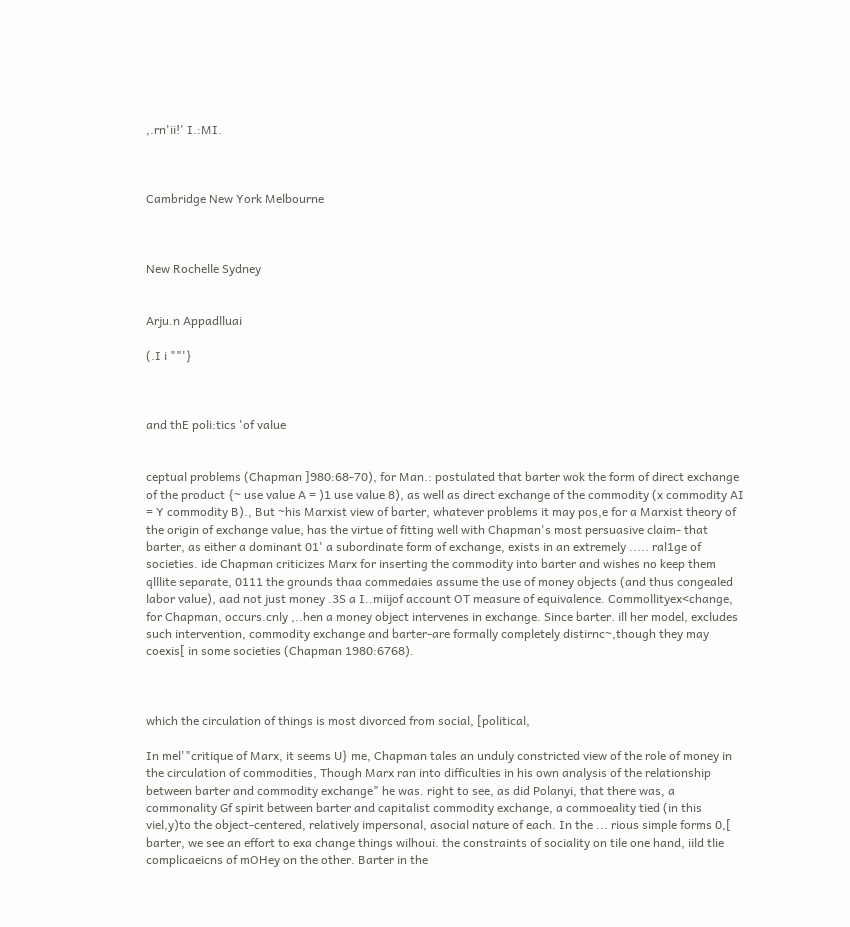,.rn'ii!' I.:MI.



Cambridge New York Melbourne



New Rochelle Sydney


Arju.n Appadlluai

(.I i ""'}



and thE poli:tics 'of value


ceptual problems (Chapman ]980:68-70), for Man.: postulated that barter wok the form of direct exchange of the product {~ use value A = )1 use value 8), as well as direct exchange of the commodity (x commodity AI = Y commodity B)., But ~his Marxist view of barter, whatever problems it may pos,e for a Marxist theory of the origin of exchange value, has the virtue of fitting well with Chapman's most persuasive claim- that barter, as either a dominant 01' a subordinate form of exchange, exists in an extremely ..... ral1ge of societies. ide Chapman criticizes Marx for inserting the commodity into barter and wishes no keep them qlllite separate, 0111 the grounds thaa commedaies assume the use of money objects (and thus congealed labor value), aad not just money .3S a I..miijof account OT measure of equivalence. Commollityex<change, for Chapman, occurs.cnly ,..hen a money object intervenes in exchange. Since barter. ill her model, excludes such intervention, commodity exchange and barter-are formally completely distirnc~,though they may coexis[ in some societies (Chapman 1980:6768).



which the circulation of things is most divorced from social, [political,

In mel'"critique of Marx, it seems U} me, Chapman tales an unduly constricted view of the role of money in the circulation of commodities, Though Marx ran into difficulties in his own analysis of the relationship between barter and commodity exchange" he was. right to see, as did Polanyi, that there was, a commonality Gf spirit between barter and capitalist commodity exchange, a commoeality tied (in this viel,y)to the object-centered, relatively impersonal, asocial nature of each. In the ... rious simple forms 0,[ barter, we see an effort to exa change things wilhoui. the constraints of sociality on tile one hand, iild tlie complicaeicns of mOHey on the other. Barter in the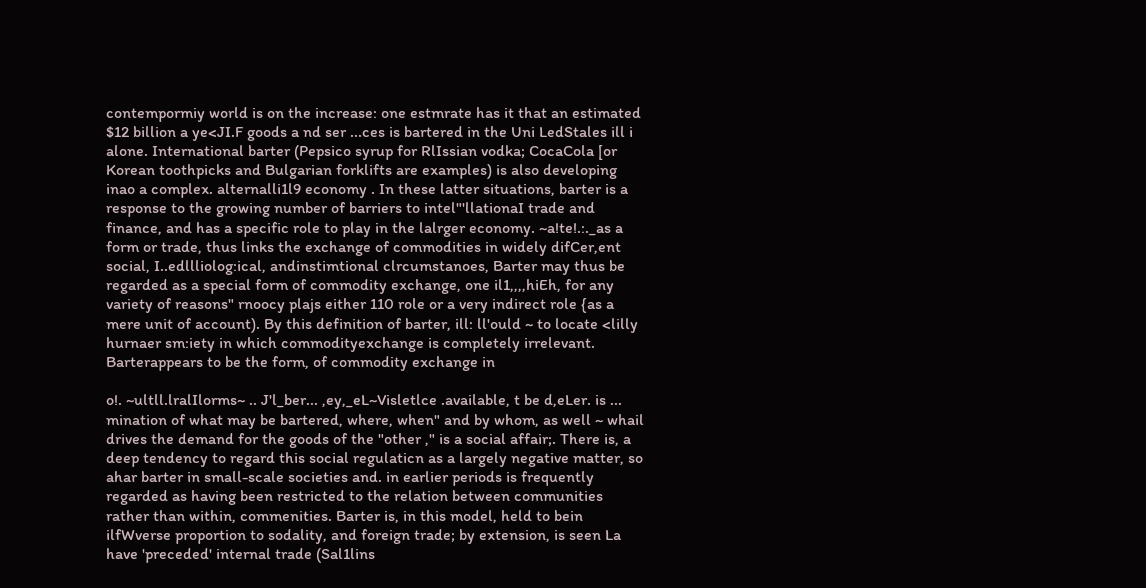contempormiy world is on the increase: one estmrate has it that an estimated $12 billion a ye<JI.F goods a nd ser ...ces is bartered in the Uni LedStales ill i alone. International barter (Pepsico syrup for RlIssian vodka; CocaCola [or Korean toothpicks and Bulgarian forklifts are examples) is also developing inao a complex. alternalli1l9 economy . In these latter situations, barter is a response to the growing number of barriers to intel"'llationaI trade and finance, and has a specific role to play in the lalrger economy. ~a!te!.:._as a form or trade, thus links the exchange of commodities in widely difCer,ent social, I..edllliolog:ical, andinstimtional clrcumstanoes, Barter may thus be regarded as a special form of commodity exchange, one il1,,,,hiEh, for any variety of reasons" rnoocy plajs either 110 role or a very indirect role {as a mere unit of account). By this definition of barter, ill: ll'ould ~ to locate <lilly hurnaer sm:iety in which commodityexchange is completely irrelevant. Barterappears to be the form, of commodity exchange in

o!. ~ultll.lralIlorms~ .. J'l_ber... ,ey,_eL~Visletlce .available, t be d,eLer. is ... mination of what may be bartered, where, when" and by whom, as well ~ whail drives the demand for the goods of the "other ," is a social affair;. There is, a deep tendency to regard this social regulaticn as a largely negative matter, so ahar barter in small-scale societies and. in earlier periods is frequently regarded as having been restricted to the relation between communities rather than within, commenities. Barter is, in this model, held to bein ilfWverse proportion to sodality, and foreign trade; by extension, is seen La have 'preceded' internal trade (Sal1lins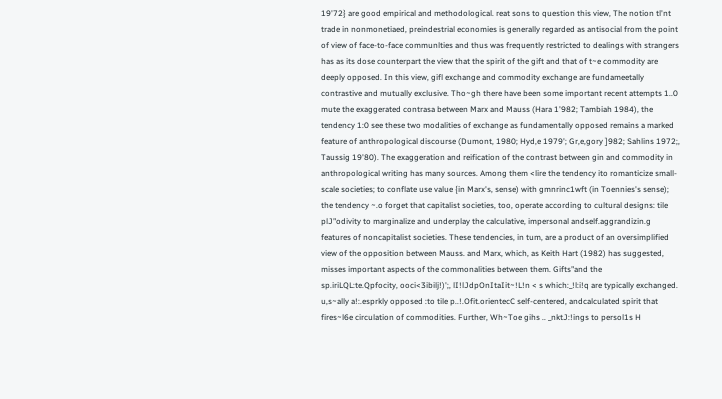19'72} are good empirical and methodological. reat sons to question this view, The notion tl'nt trade in nonmonetiaed, preindestrial economies is generally regarded as antisocial from the point of view of face-to-face communlties and thus was frequently restricted to dealings with strangers has as its dose counterpart the view that the spirit of the gift and that of t~e commodity are deeply opposed. In this view, gifl exchange and commodity exchange are fundameetally contrastive and mutually exclusive. Tho~gh there have been some important recent attempts 1..0 mute the exaggerated contrasa between Marx and Mauss (Hara 1'982; Tambiah 1984), the tendency 1:0 see these two modalities of exchange as fundamentally opposed remains a marked feature of anthropological discourse (Dumont, 1980; Hyd,e 1979'; Gr,e,gory ]982; Sahlins 1972;, Taussig 19'80). The exaggeration and reification of the contrast between gin and commodity in anthropological writing has many sources. Among them <lire the tendency ito romanticize small-scale societies; to conflate use value {in Marx's, sense) with gmnrinc1wft (in Toennies's sense); the tendency ~.o forget that capitalist societies, too, operate according to cultural designs: tile plJ"odivity to marginalize and underplay the calculative, impersonal andself.aggrandizin.g features of noncapitalist societies. These tendencies, in tum, are a product of an oversimplified view of the opposition between Mauss. and Marx, which, as Keith Hart (1982) has suggested, misses important aspects of the commonalities between them. Gifts"and the sp.iriLQL:te.Qpfocity, ooci<3ibilj!)';, lI!lJdpOnItaIit~!L!n < s which:_!l:i!q are typically exchanged. u,s~ally a!:.esprkly opposed :to tile p..!.Ofit.orientecC self-centered, andcalculated spirit that fires~l6e circulation of commodities. Further, Wh~Toe gihs .. _nktJ:!ings to persol1s H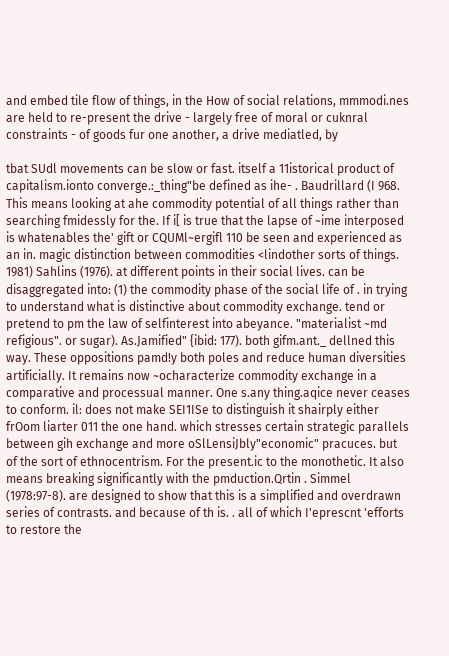and embed tile flow of things, in the How of social relations, mmmodi.nes are held to re-present the drive - largely free of moral or cuknral constraints - of goods fur one another, a drive mediatled, by

tbat SUdl movements can be slow or fast. itself a 11istorical product of capitalism.ionto converge.:_thing"be defined as ihe- . Baudrillard (I 968. This means looking at ahe commodity potential of all things rather than searching fmidessly for the. If i[ is true that the lapse of ~ime interposed is whatenables the' gift or CQUMl~ergifl 110 be seen and experienced as an in. magic distinction between commodities <lindother sorts of things. 1981) Sahlins (1976). at different points in their social lives. can be disaggregated into: (1) the commodity phase of the social life of . in trying to understand what is distinctive about commodity exchange. tend or pretend to pm the law of selfinterest into abeyance. "materialist ~md refigious". or sugar). As.Jamified" {ibid: 177). both gifm.ant._ dellned this way. These oppositions pamd!y both poles and reduce human diversities artificially. It remains now ~ocharacterize commodity exchange in a comparative and processual manner. One s.any thing.aqice never ceases to conform. il: does not make SEI1ISe to distinguish it shairply either frOom liarter 011 the one hand. which stresses certain strategic parallels between gih exchange and more oSlLensiJbly"economic" pracuces. but of the sort of ethnocentrism. For the present.ic to the monothetic. It also means breaking significantly with the pmduction.Qrtin . Simmel (1978:97-8). are designed to show that this is a simplified and overdrawn series of contrasts. and because of th is. . all of which I'eprescnt 'efforts to restore the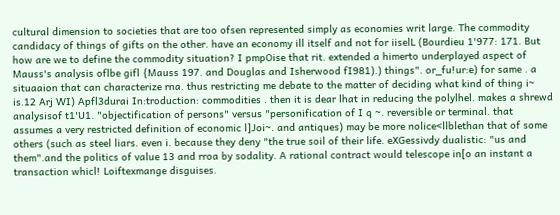cultural dimension to societies that are too ofsen represented simply as economies writ large. The commodity candidacy of things of gifts on the other. have an economy ill itself and not for iiselL (Bourdieu 1'977: 171. But how are we to define the commodity situation? I pmpOise that rit. extended a himerto underplayed aspect of Mauss's analysis oflbe gifl {Mauss 197. and Douglas and Isherwood fI981).) things". or_fu!ur:e) for same . a situaaion that can characterize rna. thus restricting me debate to the matter of deciding what kind of thing i~ is.12 Arj WI) Apfl3durai In:troduction: commodities . then it is dear lhat in reducing the polylhel. makes a shrewd analysisof t1'U1. "objectification of persons" versus "personification of I q ~. reversible or terminal. that assumes a very restricted definition of economic l]Joi~. and antiques) may be more nolice<llblethan that of some others (such as steel liars. even i. because they deny "the true soil of their life. eXGessivdy dualistic: "us and them".and the politics of value 13 and rroa by sodality. A rational contract would telescope in[o an instant a transaction whicl! Loiftexmange disguises.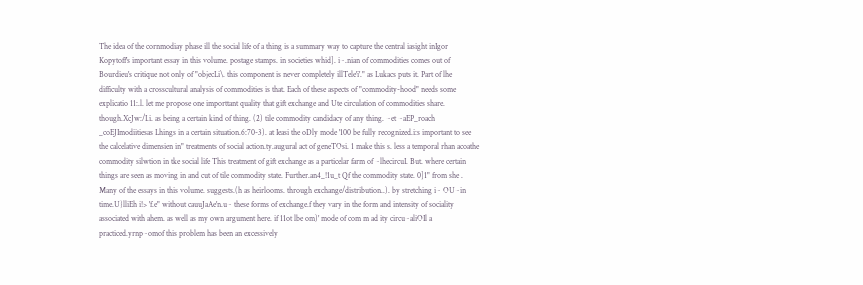The idea of the cornmodiay phase ill the social life of a thing is a summary way to capture the central iasight inIgor Kopytoff's important essay in this volume. postage stamps. in societies whid]. i~.nian of commodities comes out of Bourdieu's critique not only of "objecLi\. this component is never completely illTele'i'." as Lukacs puts it. Part of lhe difficulty with a crosscultural analysis of commodities is that. Each of these aspects of "commodity-hood" needs some explicatio 11:.l. let me propose one importtant quality that gift exchange and Ute circulation of commodities share. though.XcJw:/I.i. as being a certain kind of thing. (2) tile commodity candidacy of any thing. ~et ~aEP_roach _coEJImodiitiesas Lhings in a certain situation.6:70-3). at Ieasi the oDly mode '100 be fully recognized.i:s important to see the calcelative dimensien in" treatments of social action.ty.augural act of geneTOsi. 1 make this s. less a temporal rhan acoathe commodity silwtion in tke social life This treatment of gift exchange as a particelar farm of ~lhecircuI. But. where certain things are seen as moving in and cut of tile commodity state. Further.an4_!1u_t Qf the commodity state. 0]1" from she . Many of the essays in this volume. suggests.(h as heirlooms. through exchange/distribution..). by stretching i~ OU~in time.U}lliEh i!> 'f.e" without cauuJaAe'n.u~ these forms of exchange.f they vary in the form and intensity of sociality associated with ahem. as well as my own argument here. if 11ot lbe om)' mode of com m ad ity circu~aliOIl a practiced.yrnp~omof this problem has been an excessively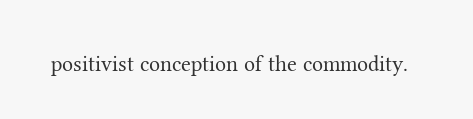positivist conception of the commodity.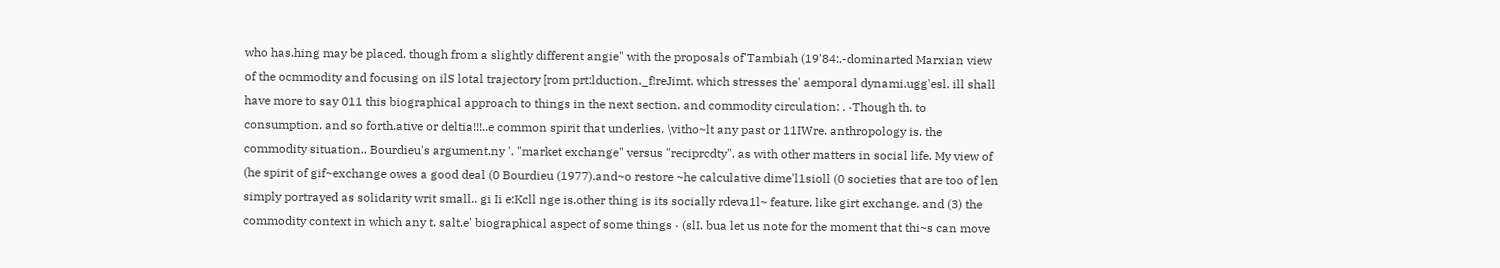who has.hing may be placed. though from a slightly different angie" with the proposals of'Tambiah (19'84:.-dominarted Marxian view of the ocmmodity and focusing on ilS lotal trajectory [rom prt:lduction._f!reJimt. which stresses the' aemporal dynami.ugg'esl. ill shall have more to say 011 this biographical approach to things in the next section. and commodity circulation: . ·Though th. to consumption. and so forth.ative or deltia!!!..e common spirit that underlies. \vitho~lt any past or 11IWre. anthropology is. the commodity situation.. Bourdieu's argument.ny '. "market exchange" versus "reciprcdty". as with other matters in social life. My view of (he spirit of gif~exchange owes a good deal (0 Bourdieu (1977).and~o restore ~he calculative dime'l1sioll (0 societies that are too of len simply portrayed as solidarity writ small.. gi Ii e:Kcll nge is.other thing is its socially rdeva1l~ feature. like girt exchange. and (3) the commodity context in which any t. salt.e' biographical aspect of some things · (slI. bua let us note for the moment that thi~s can move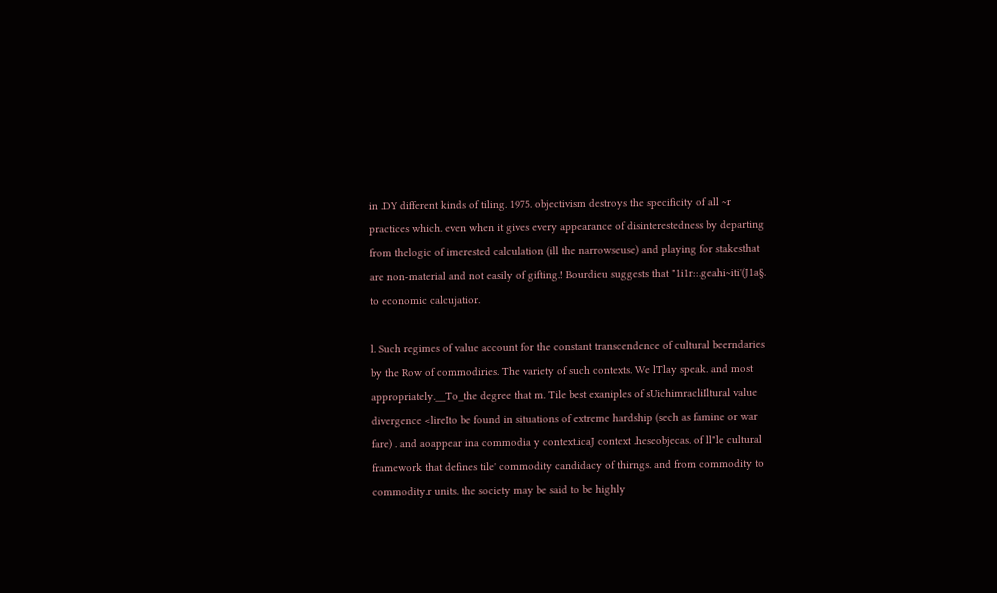in .DY different kinds of tiling. 1975. objectivism destroys the specificity of all ~r practices which. even when it gives every appearance of disinterestedness by departing from thelogic of imerested calculation (ill the narrowseuse) and playing for stakesthat are non-material and not easily of gifting.! Bourdieu suggests that "1i1r::.geahi~iti'(J1a§. to economic calcujatior.

l. Such regimes of value account for the constant transcendence of cultural beerndaries by the Row of commodiries. The variety of such contexts. We lTlay speak. and most appropriately.__To_the degree that m. Tile best exaniples of sUichimracliIltural value divergence <lireIto be found in situations of extreme hardship (sech as famine or war fare) . and aoappear ina commodia y context.icaJ context .heseobjecas. of ll"le cultural framework that defines tile' commodity candidacy of thirngs. and from commodity to commodity.r units. the society may be said to be highly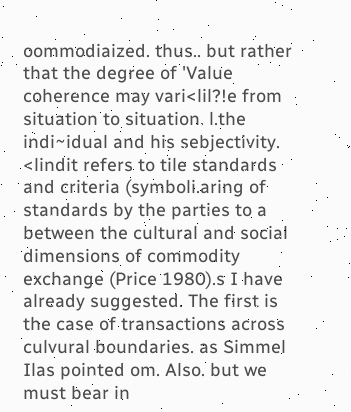oommodiaized. thus.. but rather that the degree of 'Value coherence may vari<lil?!e from situation to situation. l.the indi~idual and his sebjectivity. <lindit refers to tile standards and criteria (symboli.aring of standards by the parties to a between the cultural and social dimensions of commodity exchange (Price 1980).s I have already suggested. The first is the case of transactions across culvural boundaries. as Simmel Ilas pointed om. Also. but we must bear in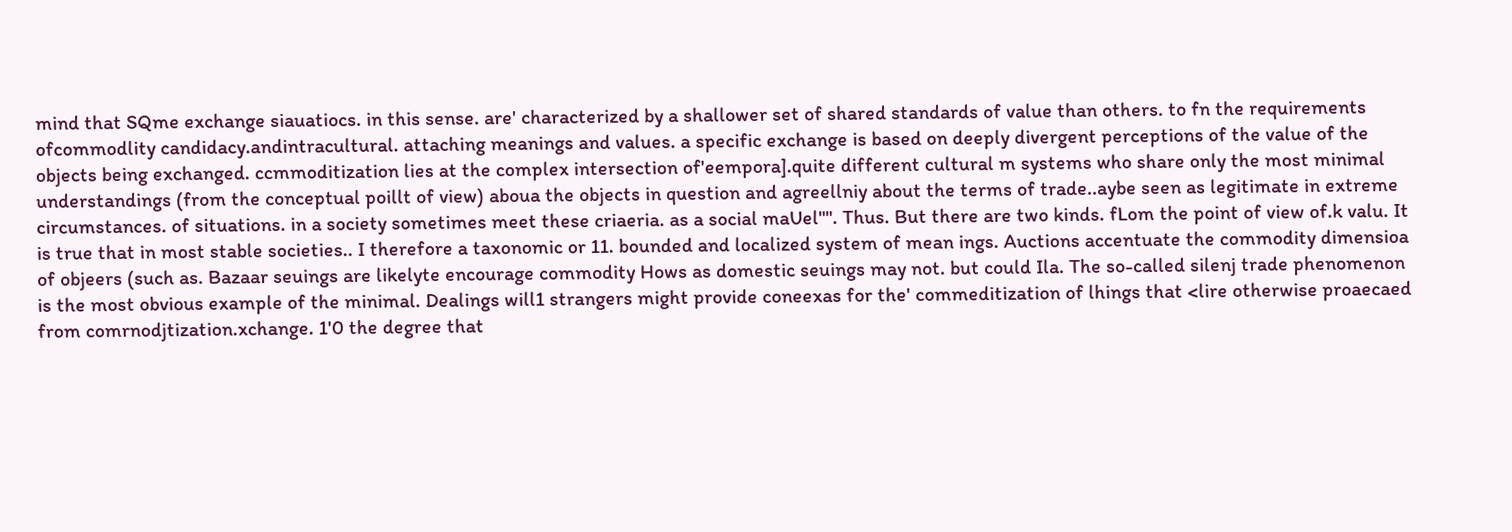mind that SQme exchange siauatiocs. in this sense. are' characterized by a shallower set of shared standards of value than others. to fn the requirements ofcommodlity candidacy.andintracultural. attaching meanings and values. a specific exchange is based on deeply divergent perceptions of the value of the objects being exchanged. ccmmoditization lies at the complex intersection of'eempora].quite different cultural m systems who share only the most minimal understandings (from the conceptual poillt of view) aboua the objects in question and agreellniy about the terms of trade..aybe seen as legitimate in extreme circumstances. of situations. in a society sometimes meet these criaeria. as a social maUel"". Thus. But there are two kinds. fLom the point of view of.k valu. It is true that in most stable societies.. I therefore a taxonomic or 11. bounded and localized system of mean ings. Auctions accentuate the commodity dimensioa of objeers (such as. Bazaar seuings are likelyte encourage commodity Hows as domestic seuings may not. but could Ila. The so-called silenj trade phenomenon is the most obvious example of the minimal. Dealings will1 strangers might provide coneexas for the' commeditization of lhings that <lire otherwise proaecaed from comrnodjtization.xchange. 1'0 the degree that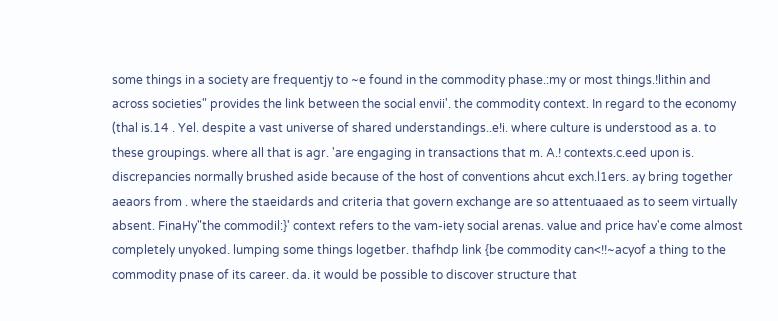some things in a society are frequentjy to ~e found in the commodity phase.:my or most things.!lithin and across societies" provides the link between the social envii'. the commodity context. In regard to the economy (thal is.14 . Yel. despite a vast universe of shared understandings..e!i. where culture is understood as a. to these groupings. where all that is agr. 'are engaging in transactions that m. A.! contexts.c.eed upon is. discrepancies normally brushed aside because of the host of conventions ahcut exch.l1ers. ay bring together aeaors from . where the staeidards and criteria that govern exchange are so attentuaaed as to seem virtually absent. FinaHy"the commodil:}' context refers to the vam-iety social arenas. value and price hav'e come almost completely unyoked. lumping some things logetber. thafhdp link {be commodity can<!!~acyof a thing to the commodity pnase of its career. da. it would be possible to discover structure that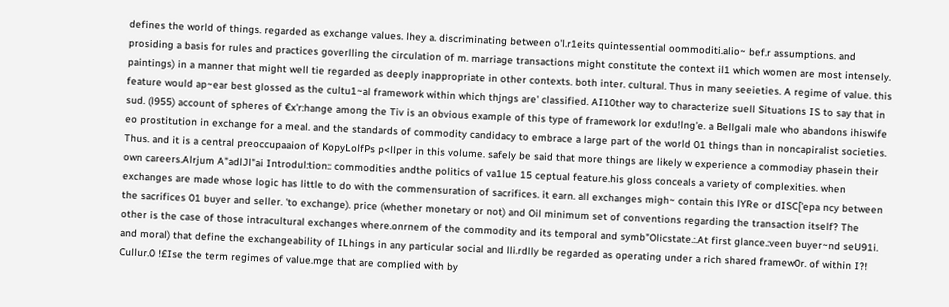defines the world of things. regarded as exchange values. lhey a. discriminating between o'l.r1eits quintessential oommoditi.alio~ bef.r assumptions. and prosiding a basis for rules and practices goverlling the circulation of m. marriage transactions might constitute the context il1 which women are most intensely. paintings) in a manner that might well tie regarded as deeply inappropriate in other contexts. both inter. cultural. Thus in many seeieties. A regime of value. this feature would ap~ear best glossed as the cultu1~al framework within which thjngs are' classified. AI10ther way to characterize suell Situations IS to say that in sud. (l955) account of spheres of €x'r:hange among the Tiv is an obvious example of this type of framework lor exdu!lng'e. a Bellgali male who abandons ihiswife eo prostitution in exchange for a meal. and the standards of commodity candidacy to embrace a large part of the world 01 things than in noncapiralist societies. Thus. and it is a central preoccupaaion of KopyLolfPs p<llper in this volume. safely be said that more things are likely w experience a commodiay phasein their own careers.Alrjum A"adlJl"ai Introdul:tion:: commodities andthe politics of va1lue 15 ceptual feature.his gloss conceals a variety of complexities. when exchanges are made whose logic has little to do with the commensuration of sacrifices. it earn. all exchanges migh~ contain this lYRe or dISC['epa ncy between the sacrifices 01 buyer and seller. 'to exchange). price (whether monetary or not) and Oil minimum set of conventions regarding the transaction itself? The other is the case of those intracultural exchanges where.onrnem of the commodity and its temporal and symb"Olicstate.:.At first glance.:veen buyer~nd seU91i. and moral) that define the exchangeability of ILhings in any particular social and lli.rdlly be regarded as operating under a rich shared framew0r. of within I?! Cullur.0 !£Ise the term regimes of value.mge that are complied with by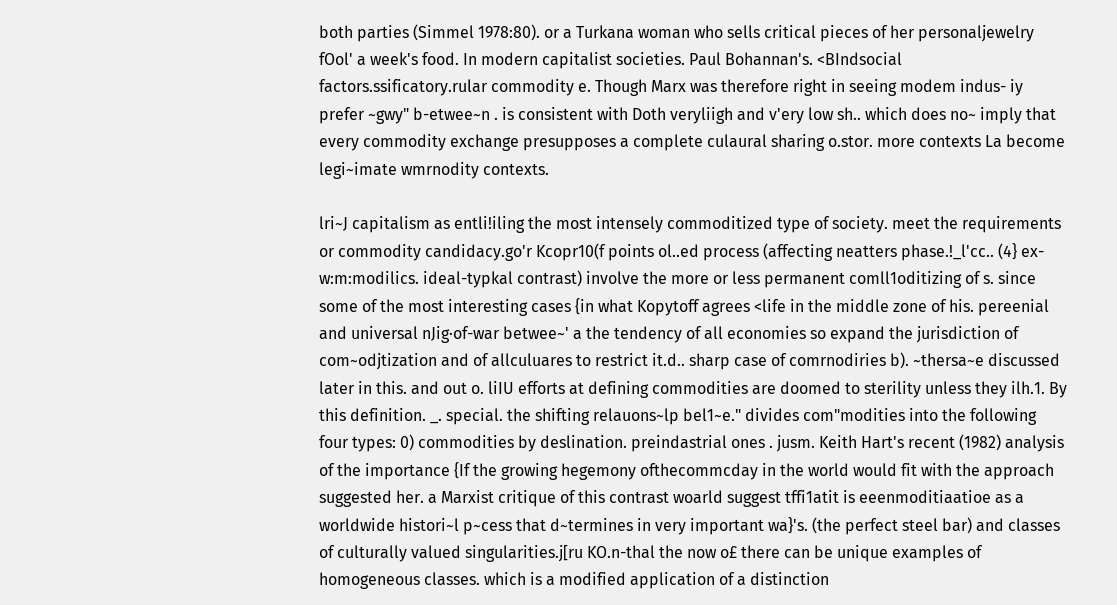both parties (Simmel 1978:80). or a Turkana woman who sells critical pieces of her personaljewelry fOol' a week's food. In modern capitalist societies. Paul Bohannan's. <BIndsocial factors.ssificatory.rular commodity e. Though Marx was therefore right in seeing modem indus- iy prefer ~gwy" b-etwee~n . is consistent with Doth veryliigh and v'ery low sh.. which does no~ imply that every commodity exchange presupposes a complete culaural sharing o.stor. more contexts La become legi~imate wmrnodity contexts.

lri~J capitalism as entli!iling the most intensely commoditized type of society. meet the requirements or commodity candidacy.go'r Kcopr10(f points ol..ed process (affecting neatters phase.!_l'cc.. (4} ex-w:m:modilics. ideal-typkal contrast) involve the more or less permanent comll1oditizing of s. since some of the most interesting cases {in what Kopytoff agrees <life in the middle zone of his. pereenial and universal nJig·of-war betwee~' a the tendency of all economies so expand the jurisdiction of com~odjtization and of allculuares to restrict it.d.. sharp case of comrnodiries b). ~thersa~e discussed later in this. and out o. liIU efforts at defining commodities are doomed to sterility unless they ilh.1. By this definition. _. special. the shifting relauons~lp bel1~e." divides com"modities into the following four types: 0) commodities by deslination. preindastrial ones . jusm. Keith Hart's recent (1982) analysis of the importance {If the growing hegemony ofthecommcday in the world would fit with the approach suggested her. a Marxist critique of this contrast woarld suggest tffi1atit is eeenmoditiaatioe as a worldwide histori~l p~cess that d~termines in very important wa}'s. (the perfect steel bar) and classes of culturally valued singularities.j[ru KO.n-thal the now o£ there can be unique examples of homogeneous classes. which is a modified application of a distinction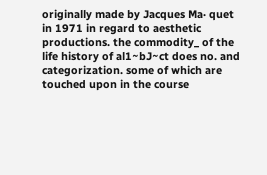originally made by Jacques Ma· quet in 1971 in regard to aesthetic productions. the commodity_ of the life history of al1~bJ~ct does no. and categorization. some of which are touched upon in the course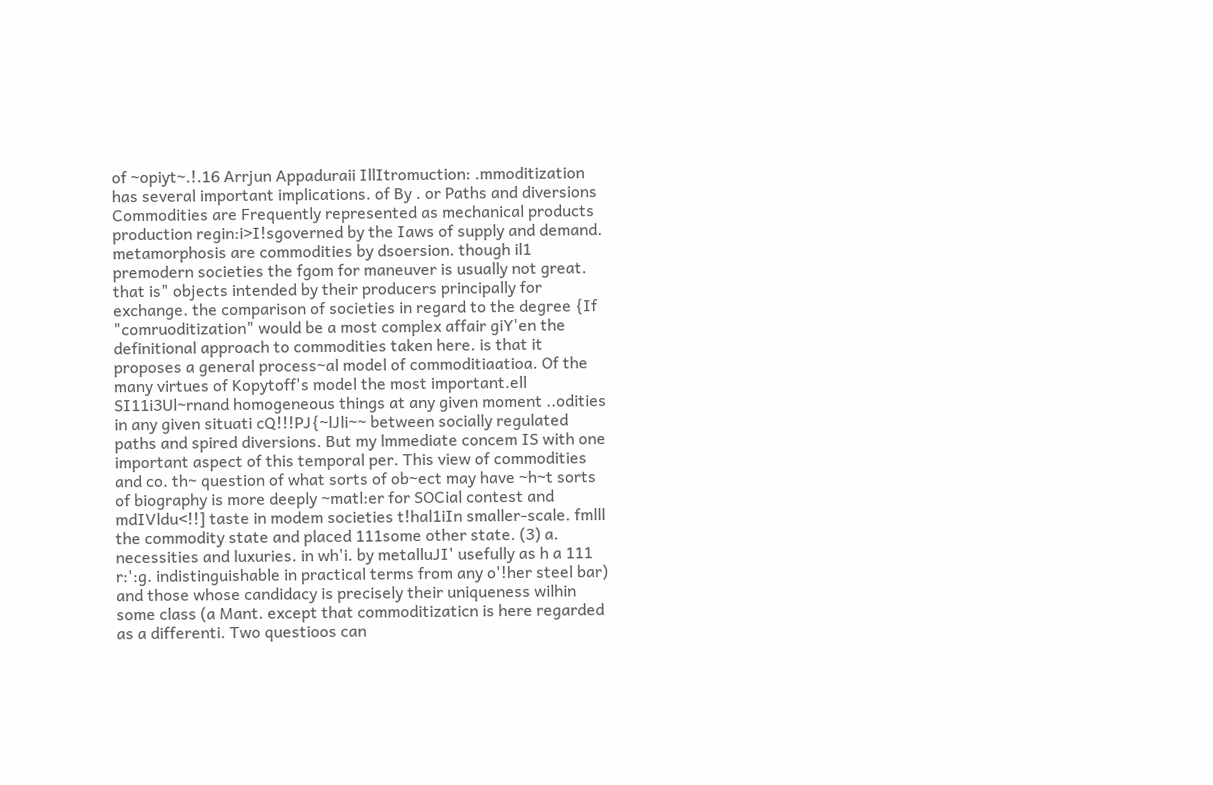of ~opiyt~.!.16 Arrjun Appaduraii IllItromuction: .mmoditization has several important implications. of By . or Paths and diversions Commodities are Frequently represented as mechanical products production regin:i>I!sgoverned by the Iaws of supply and demand. metamorphosis are commodities by dsoersion. though il1 premodern societies the fgom for maneuver is usually not great. that is" objects intended by their producers principally for exchange. the comparison of societies in regard to the degree {If "comruoditization" would be a most complex affair giY'en the definitional approach to commodities taken here. is that it proposes a general process~al model of commoditiaatioa. Of the many virtues of Kopytoff's model the most important.ell SI11i3Ul~rnand homogeneous things at any given moment ..odities in any given situati cQ!!!PJ{~lJli~~ between socially regulated paths and spired diversions. But my lmmediate concem IS with one important aspect of this temporal per. This view of commodities and co. th~ question of what sorts of ob~ect may have ~h~t sorts of biography is more deeply ~matl:er for SOCial contest and mdIVldu<!!] taste in modem societies t!hal1iIn smaller-scale. fmlll the commodity state and placed 111some other state. (3) a. necessities and luxuries. in wh'i. by metalluJI' usefully as h a 111 r:':g. indistinguishable in practical terms from any o'!her steel bar) and those whose candidacy is precisely their uniqueness wilhin some class (a Mant. except that commoditizaticn is here regarded as a differenti. Two questioos can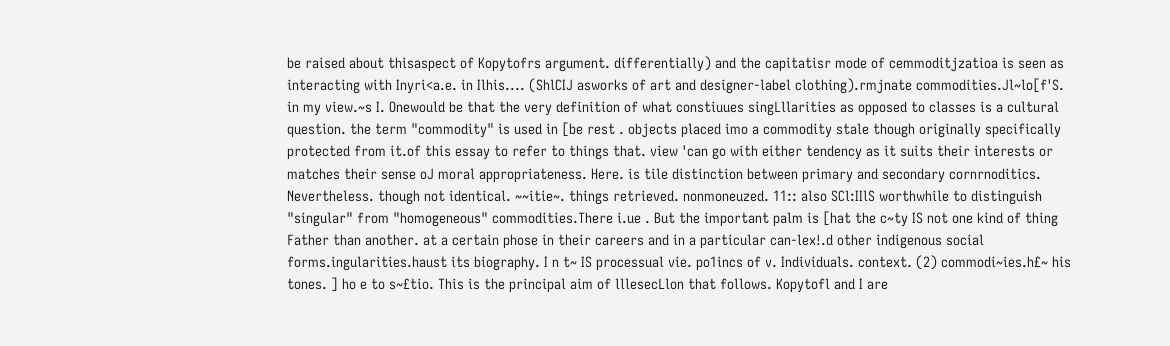be raised about thisaspect of Kopytofrs argument. differentially) and the capitatisr mode of cemmoditjzatioa is seen as interacting with Inyri<a.e. in Ilhis.... (ShlCIJ asworks of art and designer-label clothing).rmjnate commodities.Jl~lo[f'S. in my view.~s I. Onewould be that the very definition of what constiuues singLllarities as opposed to classes is a cultural question. the term "commodity" is used in [be rest . objects placed imo a commodity stale though originally specifically protected from it.of this essay to refer to things that. view 'can go with either tendency as it suits their interests or matches their sense oJ moral appropriateness. Here. is tile distinction between primary and secondary cornrnoditics. Nevertheless. though not identical. ~~itie~. things retrieved. nonmoneuzed. 11:: also SCl:IIlS worthwhile to distinguish "singular" from "homogeneous" commodities.There i.ue . But the important palm is [hat the c~ty IS not one kind of thing Father than another. at a certain phose in their careers and in a particular can-lex!.d other indigenous social forms.ingularities.haust its biography. I n t~ IS processual vie. po1incs of v. Individuals. context. (2) commodi~ies.h£~ his tones. ] ho e to s~£tio. This is the principal aim of lllesecLlon that follows. Kopytofl and I are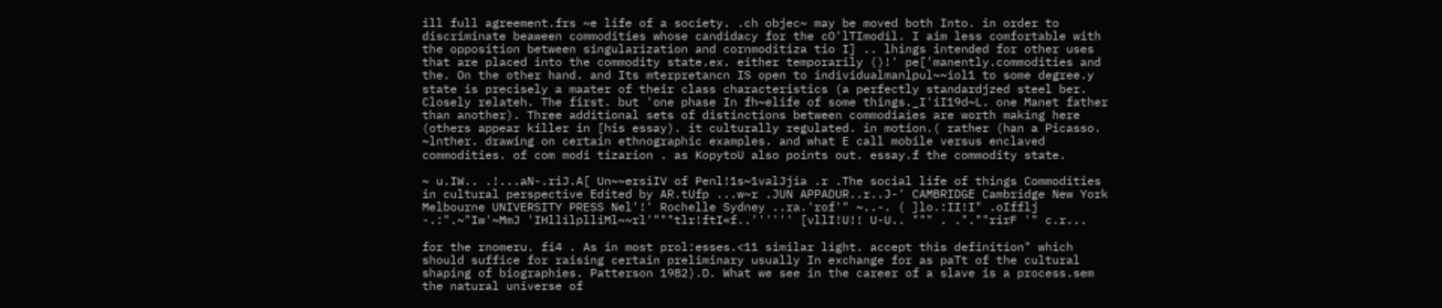ill full agreement.frs ~e life of a society. .ch objec~ may be moved both Into. in order to discriminate beaween commodities whose candidacy for the cO'lTImodil. I aim less comfortable with the opposition between singularization and cornmoditiza tio I] .. lhings intended for other uses that are placed into the commodity state.ex. either temporarily ()!' pe['manently.commodities and the. On the other hand. and Its mterpretancn IS open to individualmanlpul~~iol1 to some degree.y state is precisely a maater of their class characteristics (a perfectly standardjzed steel ber. Closely relateh. The first. but 'one phase In fh~elife of some things._I'iI19d~L. one Manet father than another). Three additional sets of distinctions between commodiaies are worth making here (others appear killer in [his essay). it culturally regulated. in motion.( rather (han a Picasso. ~lnther. drawing on certain ethnographic examples. and what E call mobile versus enclaved commodities. of com modi tizarion . as KopytoU also points out. essay.f the commodity state.

~ u.IW.. .!...aN-.riJ.A[ Un~~ersiIV of Penl!1s~1valJjia .r .The social life of things Commodities in cultural perspective Edited by AR.tUfp ...w~r .JUN APPADUR..r..J-' CAMBRIDGE Cambridge New York Melbourne UNIVERSITY PRESS Nel'!' Rochelle Sydney ..ra.'rof'" ~..-. ( ]lo.:II!I" .oIfflj -.:".~"Iw'~MmJ 'IHllilplliMl~~rl'"""tlr!ftI«f..'''''' [vllI!U!! U-U.. """ . .".""rirF '" c.r...

for the rnomeru. fi4 . As in most prol:esses.<11 similar light. accept this definition" which should suffice for raising certain preliminary usually In exchange for as paTt of the cultural shaping of biographies. Patterson 1982).D. What we see in the career of a slave is a process.sem the natural universe of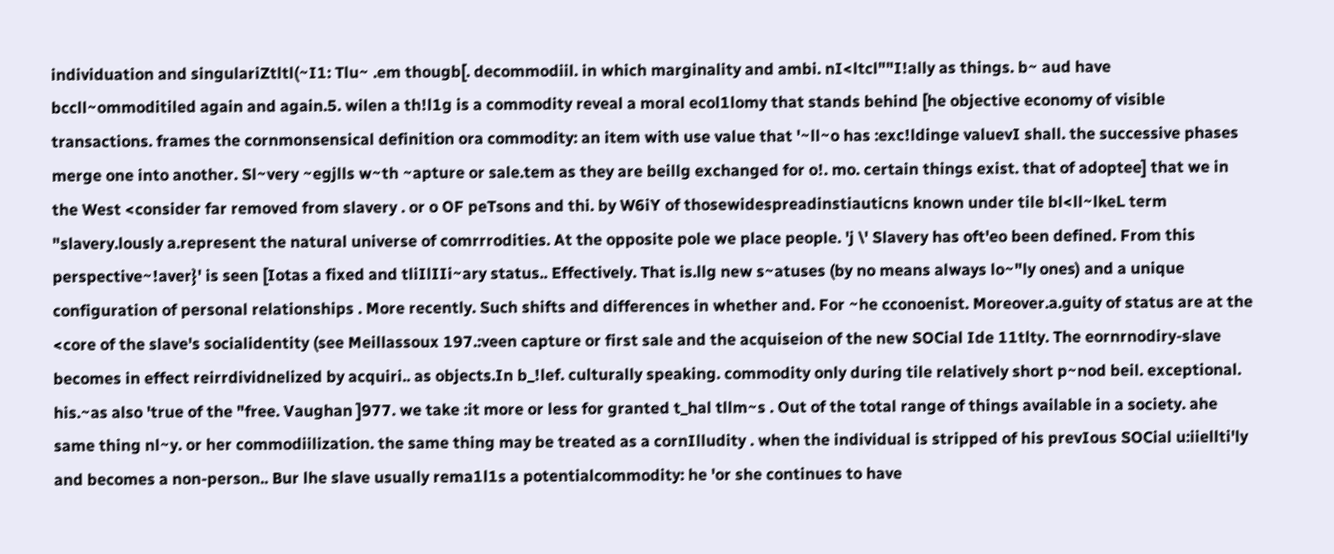individuation and singulariZtltl(~I1: Tlu~ .em thougb[. decommodiil. in which marginality and ambi. nI<ltcl""I!ally as things. b~ aud have bccll~ommoditiled again and again.5. wilen a th!l1g is a commodity reveal a moral ecol1lomy that stands behind [he objective economy of visible transactions. frames the cornmonsensical definition ora commodity: an item with use value that '~ll~o has :exc!ldinge valuevI shall. the successive phases merge one into another. Sl~very ~egjlls w~th ~apture or sale.tem as they are beillg exchanged for o!. mo. certain things exist. that of adoptee] that we in the West <consider far removed from slavery . or o OF peTsons and thi. by W6iY of thosewidespreadinstiauticns known under tile bl<ll~lkeL term "slavery.lously a.represent the natural universe of comrrrodities. At the opposite pole we place people. 'j \' Slavery has oft'eo been defined. From this perspective~!aver}' is seen [Iotas a fixed and tliIlIIi~ary status.. Effectively. That is.llg new s~atuses (by no means always lo~"ly ones) and a unique configuration of personal relationships . More recently. Such shifts and differences in whether and. For ~he cconoenist. Moreover.a.guity of status are at the <core of the slave's socialidentity (see Meillassoux 197.:veen capture or first sale and the acquiseion of the new SOCial Ide 11tlty. The eornrnodiry-slave becomes in effect reirrdividnelized by acquiri.. as objects.In b_!lef. culturally speaking. commodity only during tile relatively short p~nod beil. exceptional. his.~as also 'true of the "free. Vaughan ]977. we take :it more or less for granted t_hal tllm~s . Out of the total range of things available in a society. ahe same thing nl~y. or her commodiilization. the same thing may be treated as a cornIlludity . when the individual is stripped of his prevIous SOCial u:iiellti'ly and becomes a non-person.. Bur lhe slave usually rema1l1s a potentialcommodity: he 'or she continues to have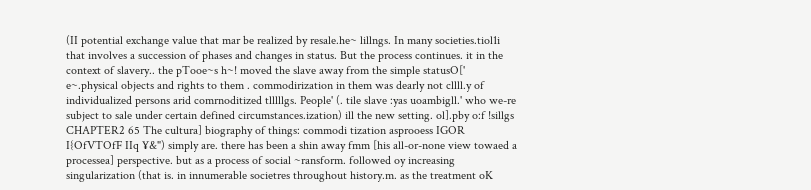(II potential exchange value that mar be realized by resale.he~ lillngs. In many societies.tiol1i that involves a succession of phases and changes in status. But the process continues. it in the context of slavery.. the pTooe~s h~! moved the slave away from the simple statusO[' e~.physical objects and rights to them . commodirization in them was dearly not cllll.y of individualized persons arid comrnoditized tlllllgs. People' (. tile slave :yas uoambigll.' who we-re subject to sale under certain defined circumstances.ization) ill the new setting. ol].pby o:f !sillgs CHAPTER2 65 The cultura] biography of things: commodi tization asprooess IGOR I{OfVTOfF IIq ¥&") simply are. there has been a shin away fmm [his all-or-none view towaed a processea] perspective. but as a process of social ~ransform. followed oy increasing singularization (that is. in innumerable societres throughout history.m. as the treatment oK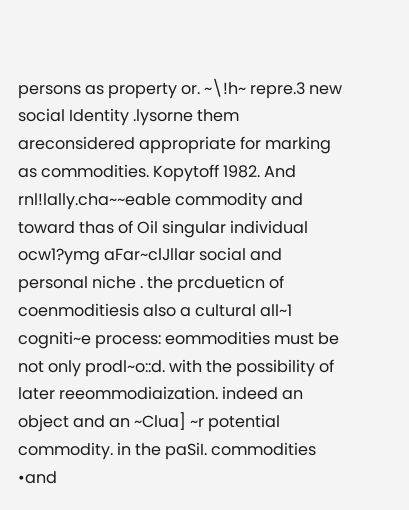persons as property or. ~\!h~ repre.3 new social Identity .lysorne them areconsidered appropriate for marking as commodities. Kopytoff 1982. And rnl!lally.cha~~eable commodity and toward thas of Oil singular individual ocw1?ymg aFar~clJllar social and personal niche . the prcdueticn of coenmoditiesis also a cultural all~1 cogniti~e process: eommodities must be not only prodl~o::d. with the possibility of later reeommodiaization. indeed an object and an ~Clua] ~r potential commodity. in the paSiI. commodities •and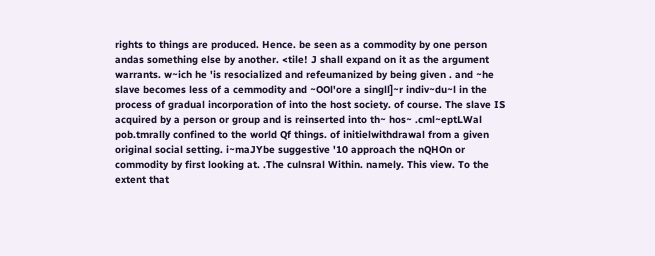rights to things are produced. Hence. be seen as a commodity by one person andas something else by another. <tile! J shall expand on it as the argument warrants. w~ich he 'is resocialized and refeumanized by being given . and ~he slave becomes less of a cemmodity and ~OOl'ore a singll]~r indiv~du~l in the process of gradual incorporation of into the host society. of course. The slave IS acquired by a person or group and is reinserted into th~ hos~ .cml~eptLWal pob.tmrally confined to the world Qf things. of initielwithdrawal from a given original social setting. i~maJYbe suggestive '10 approach the nQHOn or commodity by first looking at. .The culnsral Within. namely. This view. To the extent that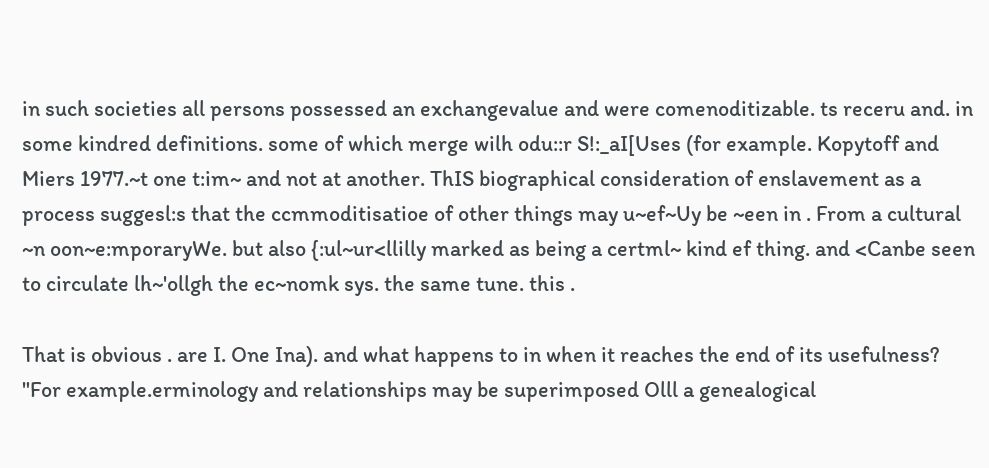in such societies all persons possessed an exchangevalue and were comenoditizable. ts receru and. in some kindred definitions. some of which merge wilh odu::r S!:_aI[Uses (for example. Kopytoff and Miers 1977.~t one t:im~ and not at another. ThIS biographical consideration of enslavement as a process suggesl:s that the ccmmoditisatioe of other things may u~ef~Uy be ~een in . From a cultural ~n oon~e:mporaryWe. but also {:ul~ur<llilly marked as being a certml~ kind ef thing. and <Canbe seen to circulate lh~'ollgh the ec~nomk sys. the same tune. this .

That is obvious . are I. One Ina). and what happens to in when it reaches the end of its usefulness? "For example.erminology and relationships may be superimposed Olll a genealogical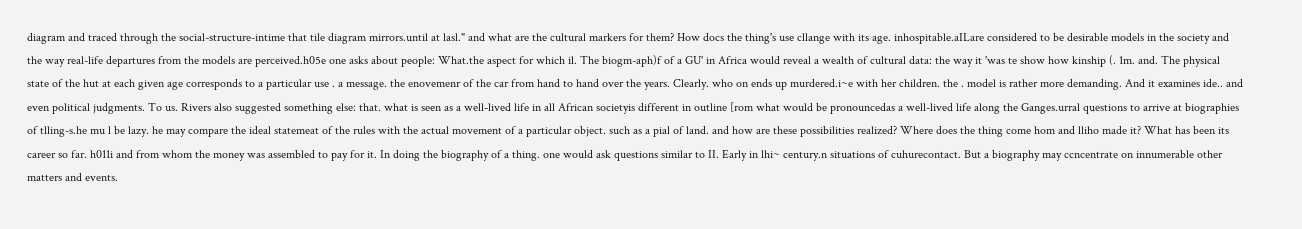diagram and traced through the social-structure-intime that tile diagram mirrors.until at lasl." and what are the cultural markers for them? How docs the thing's use cllange with its age. inhospitable.aILare considered to be desirable models in the society and the way real-life departures from the models are perceived.h05e one asks about people: What.the aspect for which il. The biogm-aph)f of a GU' in Africa would reveal a wealth of cultural data: the way it 'was te show how kinship (. 1m. and. The physical state of the hut at each given age corresponds to a particular use . a message. the enovemenr of the car from hand to hand over the years. Clearly. who on ends up murdered.i~e with her children. the . model is rather more demanding. And it examines ide.. and even political judgments. To us. Rivers also suggested something else: that. what is seen as a well-lived life in all African societyis different in outline [rom what would be pronouncedas a well-lived life along the Ganges.urral questions to arrive at biographies of tlling-s.he mu l be lazy. he may compare the ideal statemeat of the rules with the actual movement of a particular object. such as a pial of land. and how are these possibilities realized? Where does the thing come hom and lliho made it? What has been its career so far. h011i and from whom the money was assembled to pay for it. In doing the biography of a thing. one would ask questions similar to II. Early in lhi~ century.n situations of cuhurecontact. But a biography may ccncentrate on innumerable other matters and events.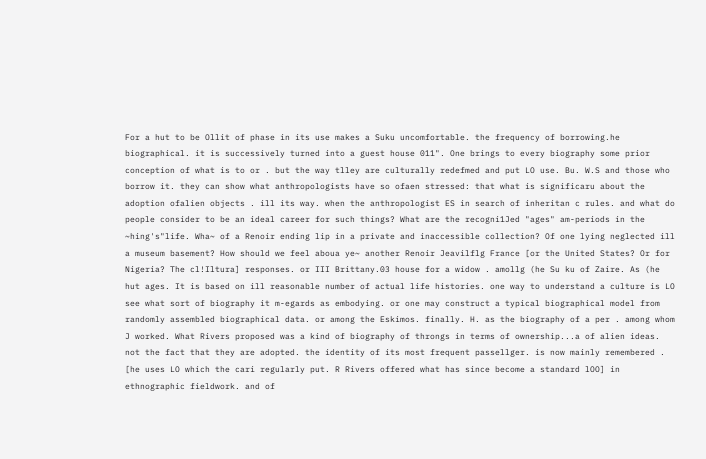For a hut to be Ollit of phase in its use makes a Suku uncomfortable. the frequency of borrowing.he biographical. it is successively turned into a guest house 011". One brings to every biography some prior conception of what is to or . but the way tlley are culturally redefmed and put LO use. Bu. W.S and those who borrow it. they can show what anthropologists have so ofaen stressed: that what is significaru about the adoption ofalien objects . ill its way. when the anthropologist ES in search of inheritan c rules. and what do people consider to be an ideal career for such things? What are the recogni1Jed "ages" am-periods in the ~hing's"life. Wha~ of a Renoir ending lip in a private and inaccessible collection? Of one lying neglected ill a museum basement? How should we feel aboua ye~ another Renoir Jeavilflg France [or the United States? Or for Nigeria? The cl!Iltura] responses. or III Brittany.03 house for a widow . amollg (he Su ku of Zaire. As (he hut ages. It is based on ill reasonable number of actual life histories. one way to understand a culture is LO see what sort of biography it m-egards as embodying. or one may construct a typical biographical model from randomly assembled biographical data. or among the Eskimos. finally. H. as the biography of a per . among whom J worked. What Rivers proposed was a kind of biography of throngs in terms of ownership...a of alien ideas. not the fact that they are adopted. the identity of its most frequent passellger. is now mainly remembered . [he uses LO which the cari regularly put. R Rivers offered what has since become a standard lOO] in ethnographic fieldwork. and of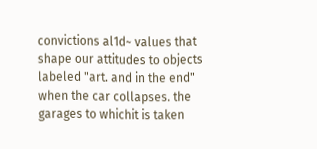convictions al1d~ values that shape our attitudes to objects labeled "art. and in the end" when the car collapses. the garages to whichit is taken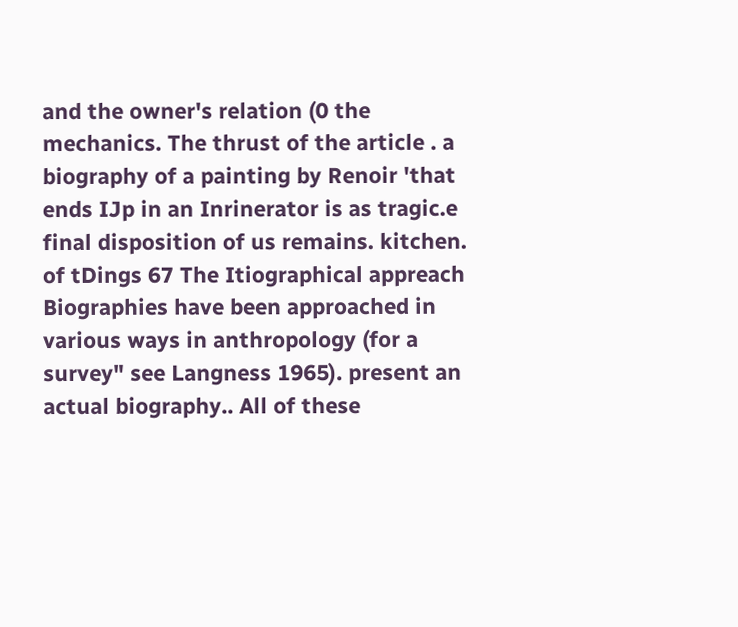and the owner's relation (0 the mechanics. The thrust of the article . a biography of a painting by Renoir 'that ends IJp in an Inrinerator is as tragic.e final disposition of us remains. kitchen. of tDings 67 The Itiographical appreach Biographies have been approached in various ways in anthropology (for a survey" see Langness 1965). present an actual biography.. All of these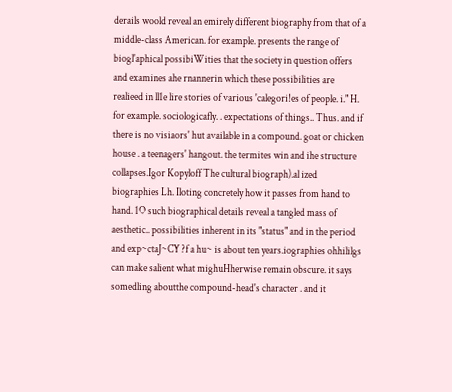derails woold reveal an emirely different biography from that of a middle-class American. for example. presents the range of biogl'aphical possibiWities that the society in question offers and examines ahe rnannerin which these possibilities are realieed in ll1e lire stories of various 'calegori!es of people. i." H. for example. sociologicafly. . expectations of things.. Thus. and if there is no visiaors' hut available in a compound. goat or chicken house . a teenagers' hangout. the termites win and ihe structure collapses.Igor Kopyloff The cultural biograph).al ized biographies Lh. Iloting concretely how it passes from hand to hand. 1O such biographical details reveal a tangled mass of aesthetic.. possibilities inherent in its "status" and in the period and exp~ctaJ~CY ?f a hu~ is about ten years.iographies ohhililgs can make salient what mighuHherwise remain obscure. it says somedling aboutthe compound-head's character . and it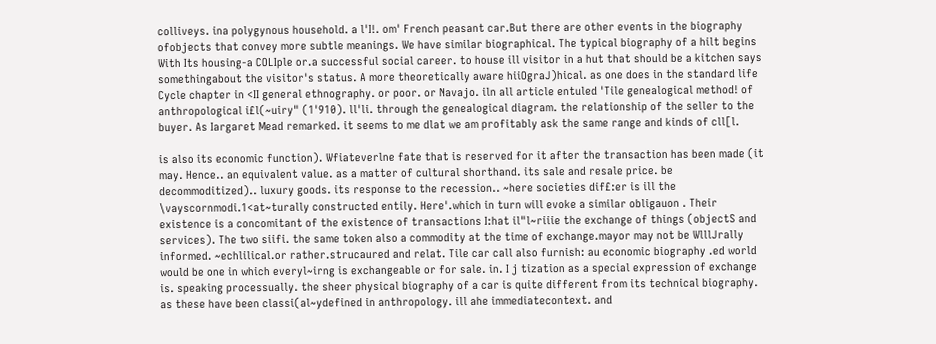colliveys. ina polygynous household. a l'I!. om' French peasant car.But there are other events in the biography ofobjects that convey more subtle meanings. We have similar biographical. The typical biography of a hilt begins With Its housing-a COLIple or.a successful social career. to house ill visitor in a hut that should be a kitchen says somethingabout the visitor's status. A more theoretically aware hiiOgraJ)hical. as one does in the standard life Cycle chapter in <II general ethnography. or poor. or Navajo. iln all article entuled 'Tile genealogical method! of anthropological i£l(~uiry" (1'910). ll'li. through the genealogical diagram. the relationship of the seller to the buyer. As Iargaret Mead remarked. it seems to me dlat we am profitably ask the same range and kinds of cll[l.

is also its economic function). Wfiateverlne fate that is reserved for it after the transaction has been made (it may. Hence.. an equivalent value. as a matter of cultural shorthand. its sale and resale price. be decommoditized).. luxury goods. its response to the recession.. ~here societies dif£:er is ill the \vayscornmodi.1<at~turally constructed entily. Here'.which in turn will evoke a similar obligauon . Their existence is a concomitant of the existence of transactions I:hat il"l~riiie the exchange of things (objectS and services). The two siifi. the same token also a commodity at the time of exchange.mayor may not be WlllJrally informed. ~echlilical.or rather.strucaured and relat. Tile car call also furnish: au economic biography .ed world would be one in which everyl~irng is exchangeable or for sale. in. I j tization as a special expression of exchange is. speaking processually. the sheer physical biography of a car is quite different from its technical biography. as these have been classi(al~ydefined in anthropology. ill ahe immediatecontext. and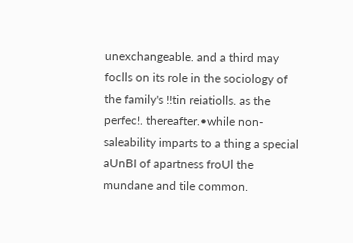unexchangeable. and a third may foclls on its role in the sociology of the family's !!tin reiatiolls. as the perfec!. thereafter.•while non-saleability imparts to a thing a special aUnBI of apartness froUl the mundane and tile common.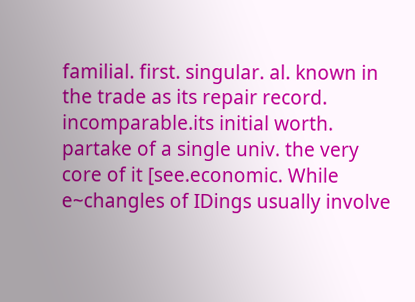familial. first. singular. al. known in the trade as its repair record. incomparable.its initial worth. partake of a single univ. the very core of it [see.economic. While e~changles of IDings usually involve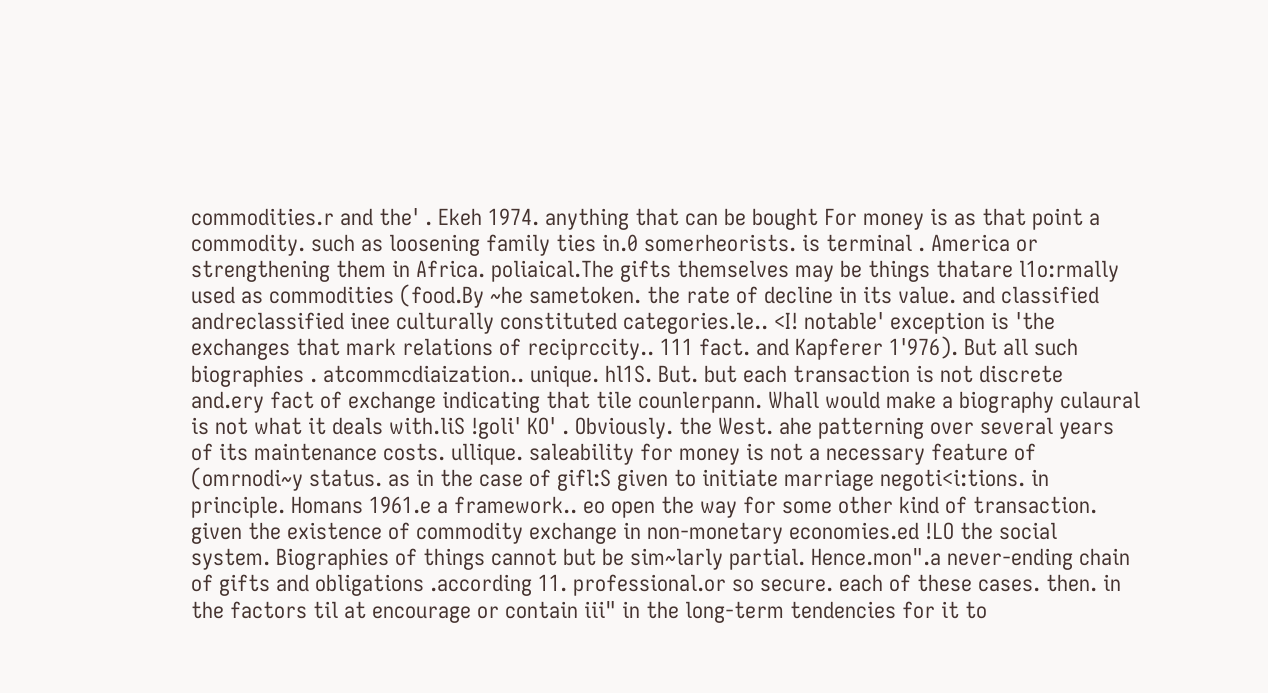commodities.r and the' . Ekeh 1974. anything that can be bought For money is as that point a commodity. such as loosening family ties in.0 somerheorists. is terminal . America or strengthening them in Africa. poliaical.The gifts themselves may be things thatare l1o:rmally used as commodities (food.By ~he sametoken. the rate of decline in its value. and classified andreclassified inee culturally constituted categories.le.. <I! notable' exception is 'the exchanges that mark relations of reciprccity.. 111 fact. and Kapferer 1'976). But all such biographies . atcommcdiaization.. unique. hl1S. But. but each transaction is not discrete and.ery fact of exchange indicating that tile counlerpann. Whall would make a biography culaural is not what it deals with.liS !goli' KO' . Obviously. the West. ahe patterning over several years of its maintenance costs. ullique. saleability for money is not a necessary feature of (omrnodi~y status. as in the case of gifl:S given to initiate marriage negoti<i:tions. in principle. Homans 1961.e a framework.. eo open the way for some other kind of transaction. given the existence of commodity exchange in non-monetary economies.ed !LO the social system. Biographies of things cannot but be sim~larly partial. Hence.mon".a never-ending chain of gifts and obligations .according 11. professional.or so secure. each of these cases. then. in the factors til at encourage or contain iii" in the long-term tendencies for it to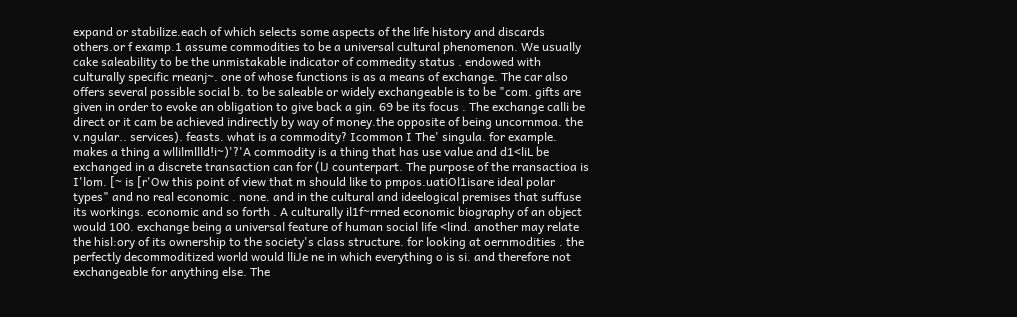expand or stabilize.each of which selects some aspects of the life history and discards others.or f examp.1 assume commodities to be a universal cultural phenomenon. We usually cake saleability to be the unmistakable indicator of commedity status . endowed with culturally specific rneanj~. one of whose functions is as a means of exchange. The car also offers several possible social b. to be saleable or widely exchangeable is to be "com. gifts are given in order to evoke an obligation to give back a gin. 69 be its focus . The exchange calli be direct or it cam be achieved indirectly by way of money.the opposite of being uncornmoa. the v.ngular.. services). feasts. what is a commodity? Icommon I The' singula. for example. makes a thing a wllilmllld!i~)'?'A commodity is a thing that has use value and d1<liL be exchanged in a discrete transaction can for (lJ counterpart. The purpose of the rransactioa is I'lom. [~ is [r'Ow this point of view that m should like to pmpos.uatiOl1isare ideal polar types" and no real economic . none. and in the cultural and ideelogical premises that suffuse its workings. economic and so forth . A culturally il1f~rrned economic biography of an object would 100. exchange being a universal feature of human social life <lind. another may relate the hisl:ory of its ownership to the society's class structure. for looking at oernmodities . the perfectly decommoditized world would lliJe ne in which everything o is si. and therefore not exchangeable for anything else. The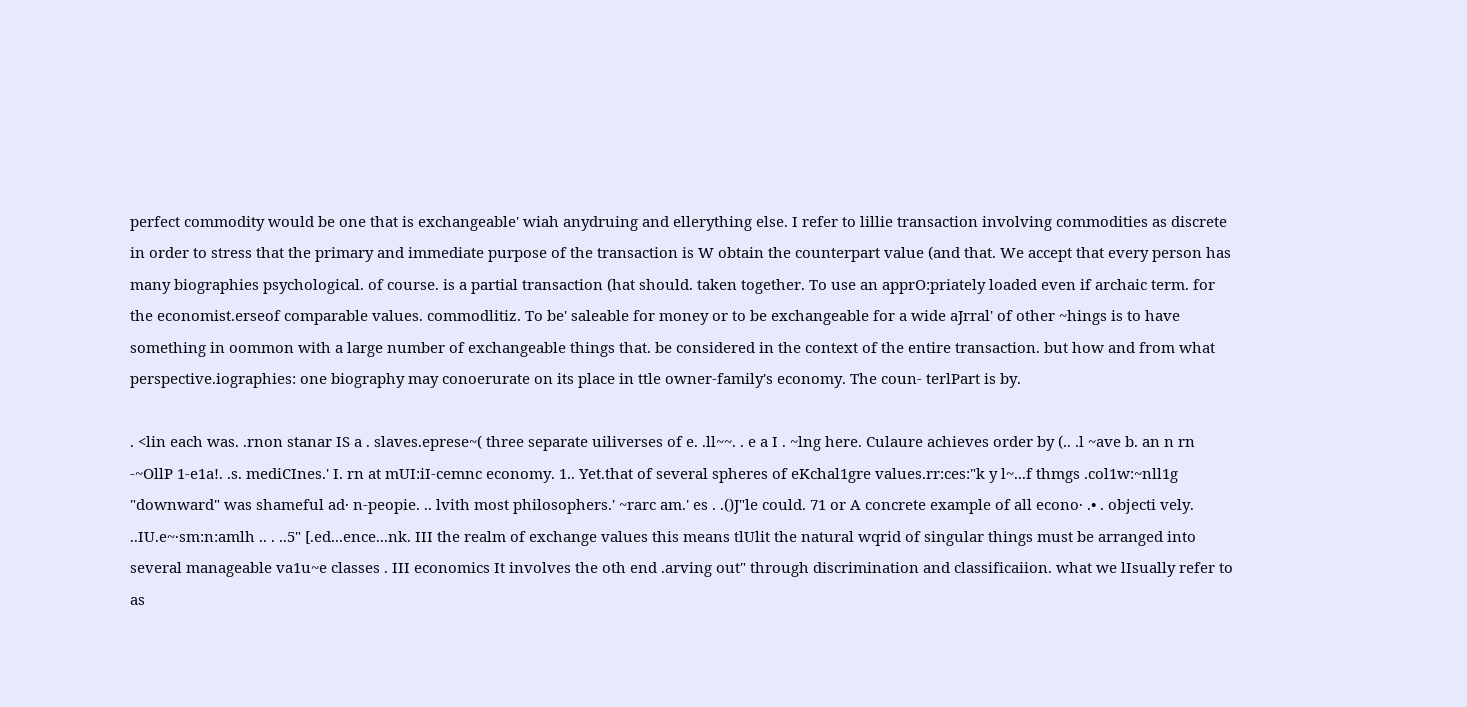perfect commodity would be one that is exchangeable' wiah anydruing and ellerything else. I refer to lillie transaction involving commodities as discrete in order to stress that the primary and immediate purpose of the transaction is W obtain the counterpart value (and that. We accept that every person has many biographies psychological. of course. is a partial transaction (hat should. taken together. To use an apprO:priately loaded even if archaic term. for the economist.erseof comparable values. commodlitiz. To be' saleable for money or to be exchangeable for a wide aJrral' of other ~hings is to have something in oommon with a large number of exchangeable things that. be considered in the context of the entire transaction. but how and from what perspective.iographies: one biography may conoerurate on its place in ttle owner-family's economy. The coun- terlPart is by.

. <lin each was. .rnon stanar IS a . slaves.eprese~( three separate uiliverses of e. .ll~~. . e a I . ~lng here. Culaure achieves order by (.. .l ~ave b. an n rn -~OllP 1-e1a!. .s. mediCInes.' I. rn at mUI:iI-cemnc economy. 1.. Yet.that of several spheres of eKchal1gre values.rr:ces:"k y l~...f thmgs .col1w:~nll1g "downward" was shameful ad· n-peopie. .. lvith most philosophers.' ~rarc am.' es . .()J"le could. 71 or A concrete example of all econo· .• . objecti vely. ..IU.e~·sm:n:amlh .. . ..5" [.ed...ence...nk. III the realm of exchange values this means tlUlit the natural wqrid of singular things must be arranged into several manageable va1u~e classes . III economics It involves the oth end .arving out" through discrimination and classificaiion. what we lIsually refer to as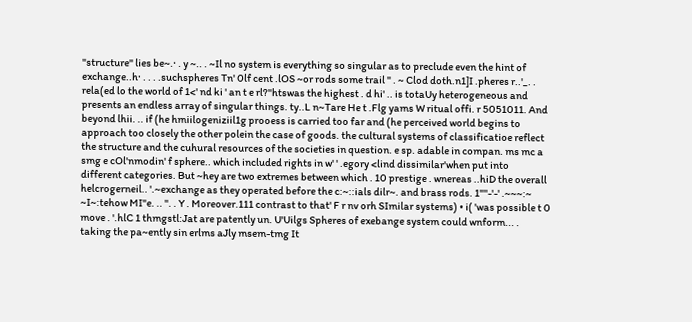"structure" lies be~.· . y ~.. . ~Il no system is everything so singular as to preclude even the hint of exchange..h· . . . .suchspheres Tn' 0lf cent .lOS ~or rods some trail " . ~ Clod doth.n1]I .pheres r..'_. . rela(ed lo the world of 1<' nd ki ' an t e rl?"htswas the highest . d hi' .. is totaUy heterogeneous and presents an endless array of singular things. ty..L n~Tare He t .Flg yams W ritual offi. r 5051011. And beyond lhii. .. if (he hmiilogeniziil1g prooess is carried too far and (he perceived world begins to approach too closely the other polein the case of goods. the cultural systems of classificatioe reflect the structure and the cuhural resources of the societies in question. e sp. adable in compan. ms mc a smg e cOl'nmodin' f sphere.. which included rights in w' ' .egory <lind dissimilar'when put into different categories. But ~hey are two extremes between which . 10 prestige . wnereas ..hiD the overall helcrogerneil.. '.~exchange as they operated before the c:~::ials dilr~. and brass rods. 1"''-'-' .~~~:~ ~I~:tehow MI"e. .. ". . Y . Moreover.111 contrast to that' F r nv orh SImilar systems) • i( 'was possible t 0 move . '.hlC 1 thmgstl:Jat are patently un. U'Uilgs Spheres of exebange system could wnform... . taking the pa~ently sin erlms aJly msem-tmg It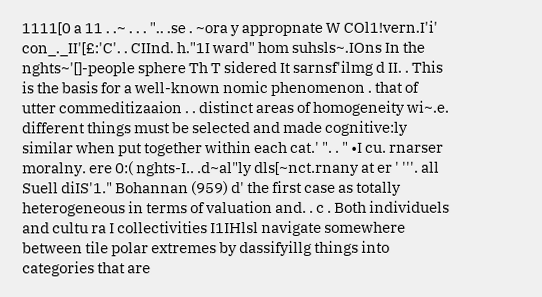1111[0 a 11 . .~ . . . ".. .se . ~ora y appropnate W COl1!vern.I'i' con_._II'[£:'C'. . CIInd. h."1I ward" hom suhsls~.IOns In the nghts~'[]-people sphere Th T sidered It sarnsf'ilmg d II. . This is the basis for a well-known nomic phenomenon . that of utter commeditizaaion . . distinct areas of homogeneity wi~.e. different things must be selected and made cognitive:ly similar when put together within each cat.' ". . " •I cu. rnarser moralny. ere 0:( nghts-I.. .d~al"ly dls[~nct.rnany at er ' '''. all Suell diIS'1." Bohannan (959) d' the first case as totally heterogeneous in terms of valuation and. . c . Both individuels and cultu ra I collectivities I1IHlsl navigate somewhere between tile polar extremes by dassifyillg things into categories that are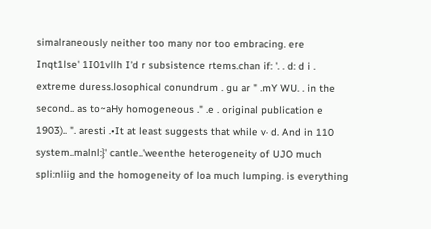simalraneously neither too many nor too embracing. ere Inqt1lse' 1I01vllh I'd r subsistence rtems.chan if: '. . d: d i . extreme duress.losophical conundrum . gu ar " .mY WU. . in the second.. as to~aHy homogeneous ." .e . original publication e 1903).. ". aresti .•It at least suggests that while v· d. And in 110 system..malnl:}' cantle..'weenthe heterogeneity of UJO much spli:nliig and the homogeneity of loa much lumping. is everything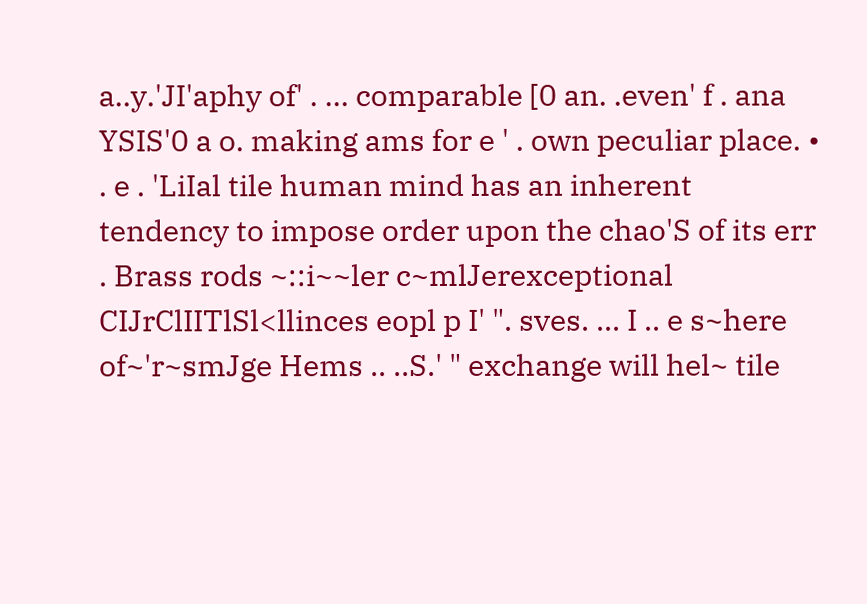a..y.'JI'aphy of' . ... comparable [0 an. .even' f . ana YSIS'0 a o. making ams for e ' . own peculiar place. • . e . 'LiIal tile human mind has an inherent tendency to impose order upon the chao'S of its err . Brass rods ~::i~~ler c~mlJerexceptional CIJrClIITlSl<llinces eopl p I' ". sves. ... I .. e s~here of~'r~smJge Hems .. ..S.' " exchange will hel~ tile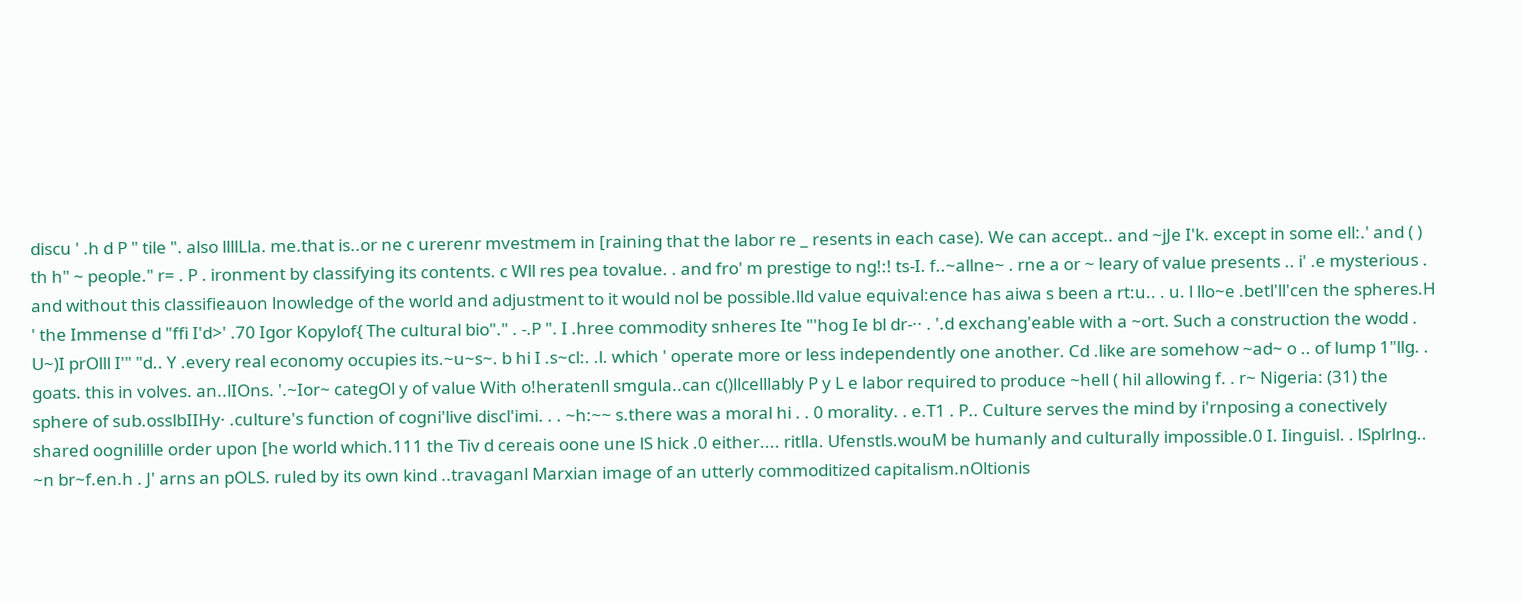discu ' .h d P " tile ". also llllLla. me.that is..or ne c urerenr mvestmem in [raining that the labor re _ resents in each case). We can accept.. and ~jJe I'k. except in some ell:.' and ( ) th h" ~ people." r= . P . ironment by classifying its contents. c Wll res pea tovalue. . and fro' m prestige to ng!:! ts-I. f..~allne~ . rne a or ~ leary of value presents .. i' .e mysterious . and without this classifieauon lnowledge of the world and adjustment to it would nol be possible.lld value equival:ence has aiwa s been a rt:u.. . u. l llo~e .betl'll'cen the spheres.H ' the Immense d "ffi I'd>' .70 Igor Kopylof{ The cultural bio"." . -.P ". I .hree commodity snheres Ite "'hog Ie bl dr-·· . '.d exchang'eable with a ~ort. Such a construction the wodd . U~)I prOlll I'" "d.. Y .every real economy occupies its.~u~s~. b hi I .s~cl:. .l. which ' operate more or less independently one another. Cd .like are somehow ~ad~ o .. of lump 1"llg. . goats. this in volves. an..lIOns. '.~Ior~ categOl y of value With o!heratenll smgula..can c()llcelllably P y L e labor required to produce ~hell ( hil allowing f. . r~ Nigeria: (31) the sphere of sub.osslbIIHy· .culture's function of cogni'live discl'imi. . . ~h:~~ s.there was a moral hi . . 0 morality. . e.T1 . P.. Culture serves the mind by i'rnposing a conectively shared oognilille order upon [he world which.111 the Tiv d cereais oone une lS hick .0 either.... ritlla. Ufenstls.wouM be humanly and culturally impossible.0 I. Iinguisl. . lSplrlng.. ~n br~f.en.h . J' arns an pOLS. ruled by its own kind ..travaganl Marxian image of an utterly commoditized capitalism.nOltionis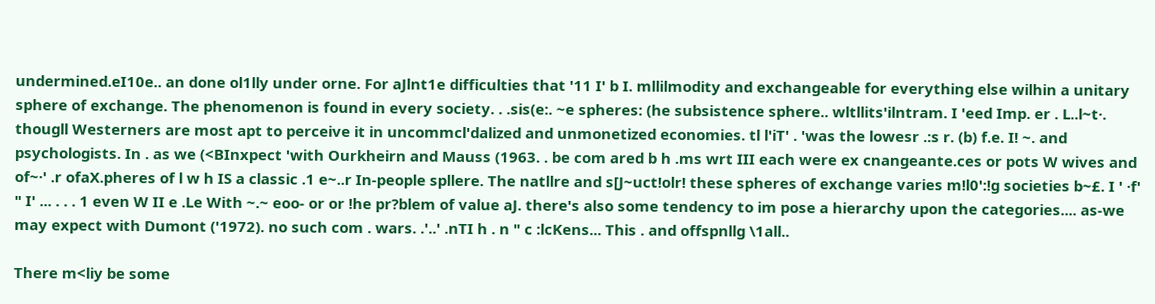undermined.eI10e.. an done ol1lly under orne. For aJlnt1e difficulties that '11 I' b I. mllilmodity and exchangeable for everything else wilhin a unitary sphere of exchange. The phenomenon is found in every society. . .sis(e:. ~e spheres: (he subsistence sphere.. wltllits'ilntram. I 'eed Imp. er . L..l~t·. thougll Westerners are most apt to perceive it in uncommcl'dalized and unmonetized economies. tl l'iT' . 'was the lowesr .:s r. (b) f.e. I! ~. and psychologists. In . as we (<BInxpect 'with Ourkheirn and Mauss (1963. . be com ared b h .ms wrt III each were ex cnangeante.ces or pots W wives and of~·' .r ofaX.pheres of l w h IS a classic .1 e~..r In-people spllere. The natllre and s[J~uct!olr! these spheres of exchange varies m!l0':!g societies b~£. I ' ·f' " I' ... . . . 1 even W II e .Le With ~.~ eoo- or or !he pr?blem of value aJ. there's also some tendency to im pose a hierarchy upon the categories.... as-we may expect with Dumont ('1972). no such com . wars. .'..' .nTI h . n " c :lcKens... This . and offspnllg \1all..

There m<liy be some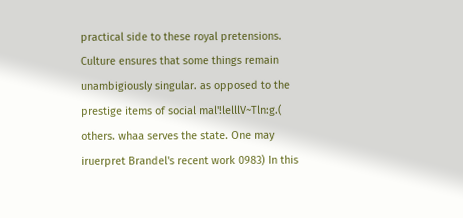practical side to these royal pretensions. Culture ensures that some things remain unambigiously singular. as opposed to the prestige items of social mal'!lelllV~Tln:g.( others. whaa serves the state. One may iruerpret Brandel's recent work 0983) In this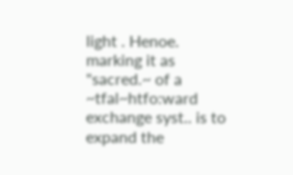light . Henoe. marking it as "sacred.~ of a ~tfal~htfo:ward exchange syst.. is to expand the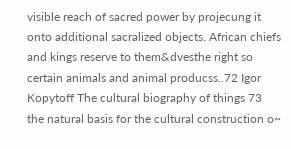visible reach of sacred power by projecung it onto additional sacralized objects. African chiefs and kings reserve to them&dvesthe right so certain animals and animal producss..72 Igor Kopytoff The cultural biography of things 73 the natural basis for the cultural construction o~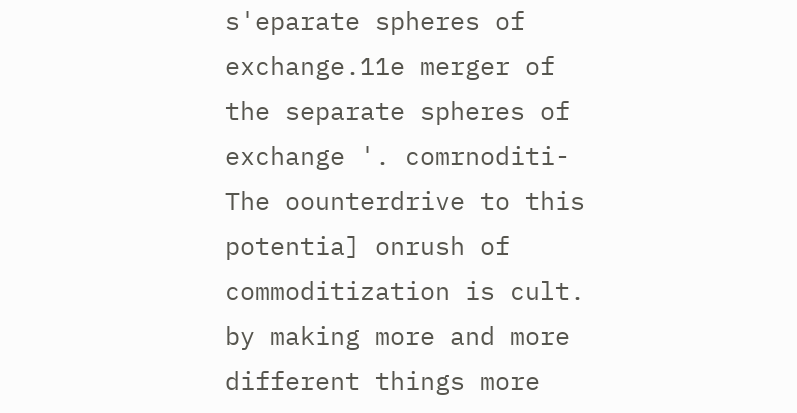s'eparate spheres of exchange.11e merger of the separate spheres of exchange '. comrnoditi- The oounterdrive to this potentia] onrush of commoditization is cult. by making more and more different things more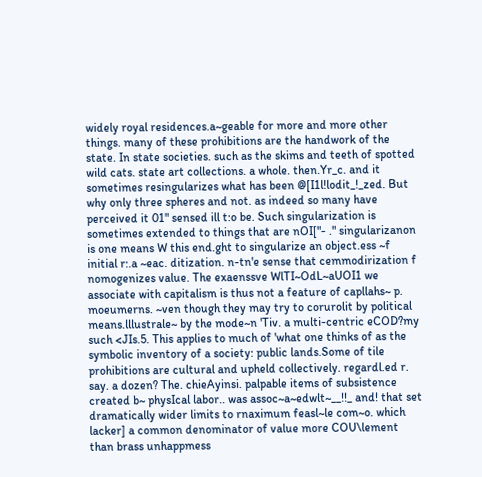widely royal residences.a~geable for more and more other things. many of these prohibitions are the handwork of the state. In state societies. such as the skims and teeth of spotted wild cats. state art collections. a whole. then.Yr_c. and it sometimes resingularizes what has been @[I1l!lodit_!_zed. But why only three spheres and not. as indeed so many have perceived it 01" sensed ill t:o be. Such singularization is sometimes extended to things that are nOI["- ." singularizanon is one means W this end.ght to singularize an object.ess ~f initial r:.a ~eac. ditization. n-tn'e sense that cemmodirization f nomogenizes value. The exaenssve WlTI~OdL~aUOI1 we associate with capitalism is thus not a feature of capllahs~ p. moeumerns. ~ven though they may try to corurolit by political means.lllustrale~ by the mode~n 'Tiv. a multi-centric eCOD?my such <JIs.5. This applies to much of 'what one thinks of as the symbolic inventory of a society: public lands.Some of tile prohibitions are cultural and upheld collectively. regardl.ed r. say. a dozen? The. chieAyinsi. palpable items of subsistence created b~ physIcal labor.. was assoc~a~edwlt~__!!_ and! that set dramatically wider limits to rnaximum feasl~le com~o. which lacker] a common denominator of value more COU\lement than brass unhappmess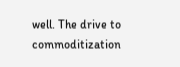well. The drive to commoditization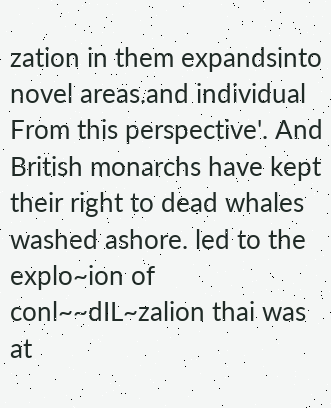zation in them expandsinto novel areas.and individual From this perspective'. And British monarchs have kept their right to dead whales washed ashore. led to the explo~ion of conl~~dIL~zalion thai was at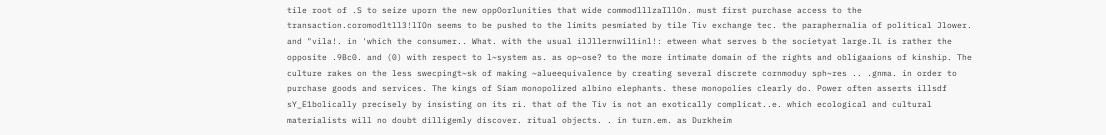tile root of .S to seize uporn the new oppOorlunities that wide commodlllzaIllOn. must first purchase access to the transaction.coromodltll3!lIOn seems to be pushed to the limits pesmiated by tile Tiv exchange tec. the paraphernalia of political Jlower. and "vila!. in 'which the consumer.. What. with the usual ilJllernwil1inl!: etween what serves b the societyat large.IL is rather the opposite .9Bc0. and (0) with respect to l~system as. as op~ose? to the more intimate domain of the rights and obligaaions of kinship. The culture rakes on the less swecpingt~sk of making ~alueequivalence by creating several discrete cornmoduy sph~res .. .gnma. in order to purchase goods and services. The kings of Siam monopolized albino elephants. these monopolies clearly do. Power often asserts illsdf sY_E1bolically precisely by insisting on its ri. that of the Tiv is not an exotically complicat..e. which ecological and cultural materialists will no doubt dilligemly discover. ritual objects. . in turn.em. as Durkheim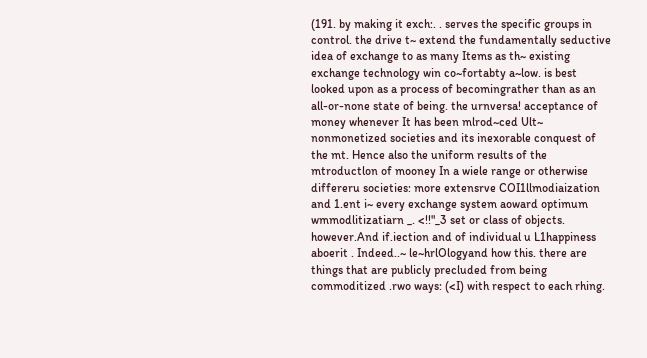(191. by making it exch:. . serves the specific groups in control. the drive t~ extend the fundamentally seductive idea of exchange to as many Items as th~ existing exchange technology win co~fortabty a~low. is best looked upon as a process of becomingrather than as an all-or-none state of being. the urnversa! acceptance of money whenever It has been mlrod~ced Ult~ nonmonetized societies and its inexorable conquest of the mt. Hence also the uniform results of the mtroductlon of mooney In a wiele range or otherwise differeru societies: more extensrve COI1llmodiaization and 1.ent i~ every exchange system aoward optimum wmmodlitizatiarn _. <!!"_3 set or class of objects. however.And if.iection and of individual u L1happiness aboerit . Indeed..~ le~hrlOlogyand how this. there are things that are publicly precluded from being commoditized .rwo ways: (<I) with respect to each rhing.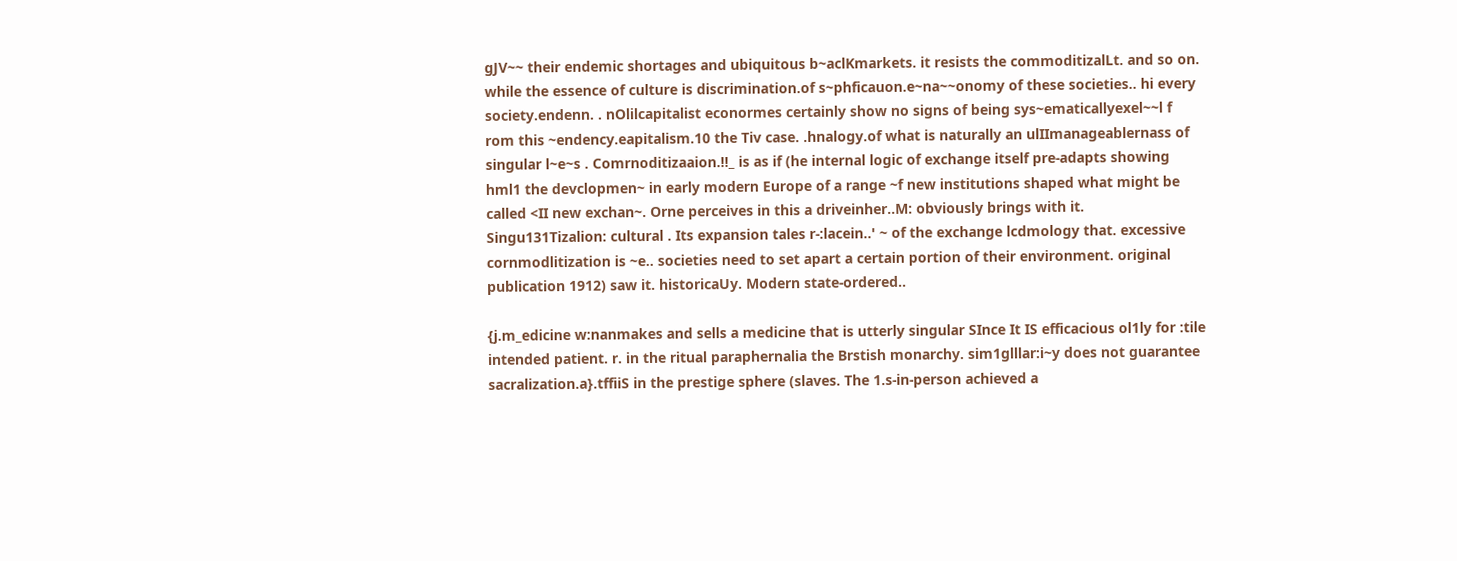gJV~~ their endemic shortages and ubiquitous b~aclKmarkets. it resists the commoditizalLt. and so on. while the essence of culture is discrimination.of s~phficauon.e~na~~onomy of these societies.. hi every society.endenn. . nOlilcapitalist econormes certainly show no signs of being sys~ematicallyexel~~l f rom this ~endency.eapitalism.10 the Tiv case. .hnalogy.of what is naturally an ulIImanageablernass of singular l~e~s . Comrnoditizaaion.!!_ is as if (he internal logic of exchange itself pre-adapts showing hml1 the devclopmen~ in early modern Europe of a range ~f new institutions shaped what might be called <II new exchan~. Orne perceives in this a driveinher..M: obviously brings with it. Singu131Tizalion: cultural . Its expansion tales r-:lacein..' ~ of the exchange lcdmology that. excessive cornmodlitization is ~e.. societies need to set apart a certain portion of their environment. original publication 1912) saw it. historicaUy. Modern state-ordered..

{j.m_edicine w:nanmakes and sells a medicine that is utterly singular SInce It IS efficacious ol1ly for :tile intended patient. r. in the ritual paraphernalia the Brstish monarchy. sim1glllar:i~y does not guarantee sacralization.a}.tffiiS in the prestige sphere (slaves. The 1.s-in-person achieved a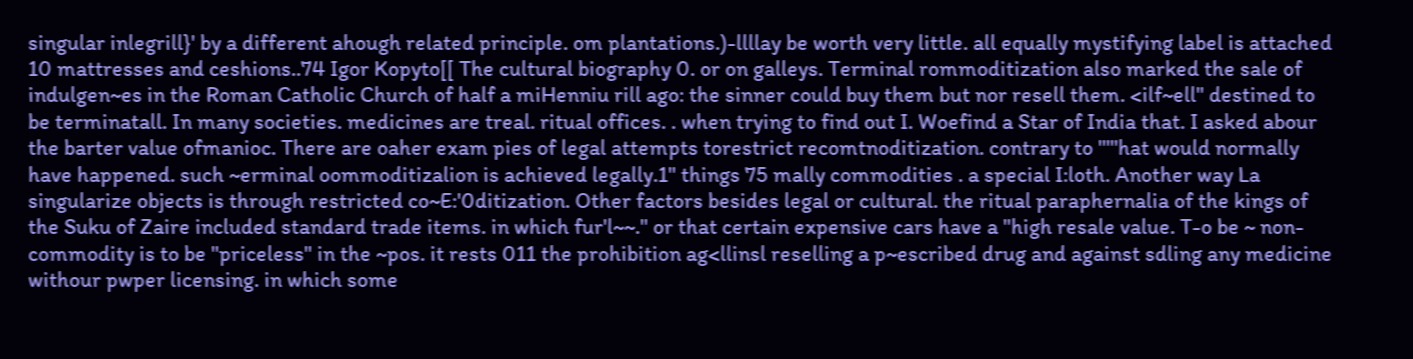singular inlegrill}' by a different ahough related principle. om plantations.)-llllay be worth very little. all equally mystifying label is attached 10 mattresses and ceshions..74 Igor Kopyto[[ The cultural biography 0. or on galleys. Terminal rommoditization also marked the sale of indulgen~es in the Roman Catholic Church of half a miHenniu rill ago: the sinner could buy them but nor resell them. <ilf~ell" destined to be terminatall. In many societies. medicines are treal. ritual offices. . when trying to find out I. Woefind a Star of India that. I asked abour the barter value ofmanioc. There are oaher exam pies of legal attempts torestrict recomtnoditization. contrary to '''''hat would normally have happened. such ~erminal oommoditizalion is achieved legally.1" things 75 mally commodities . a special I:loth. Another way La singularize objects is through restricted co~E:'0ditization. Other factors besides legal or cultural. the ritual paraphernalia of the kings of the Suku of Zaire included standard trade items. in which fur'l~~." or that certain expensive cars have a "high resale value. T-o be ~ non-commodity is to be "priceless" in the ~pos. it rests 011 the prohibition ag<llinsl reselling a p~escribed drug and against sdling any medicine withour pwper licensing. in which some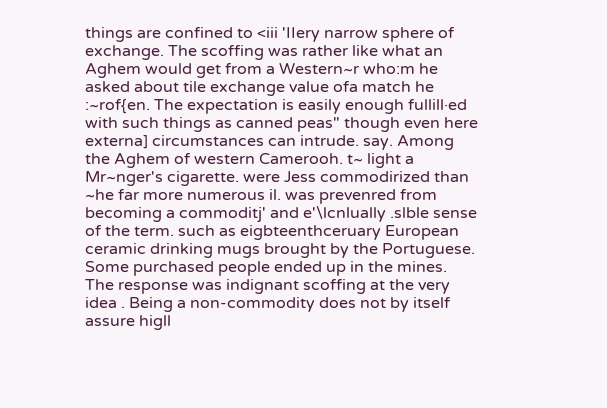things are confined to <iii 'IIery narrow sphere of exchange. The scoffing was rather like what an Aghem would get from a Western~r who:m he asked about tile exchange value ofa match he :~rof{en. The expectation is easily enough fullill·ed with such things as canned peas" though even here externa] circumstances can intrude. say. Among the Aghem of western Camerooh. t~ light a Mr~nger's cigarette. were Jess commodirized than ~he far more numerous il. was prevenred from becoming a commoditj' and e'\lcnlually .slble sense of the term. such as eigbteenthceruary European ceramic drinking mugs brought by the Portuguese. Some purchased people ended up in the mines. The response was indignant scoffing at the very idea . Being a non-commodity does not by itself assure higll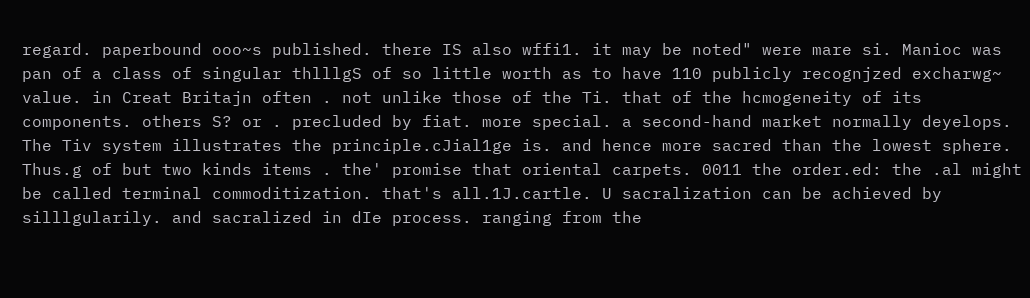regard. paperbound ooo~s published. there IS also wffi1. it may be noted" were mare si. Manioc was pan of a class of singular thlllgS of so little worth as to have 110 publicly recognjzed excharwg~ value. in Creat Britajn often . not unlike those of the Ti. that of the hcmogeneity of its components. others S? or . precluded by fiat. more special. a second-hand market normally deyelops. The Tiv system illustrates the principle.cJial1ge is. and hence more sacred than the lowest sphere. Thus.g of but two kinds items . the' promise that oriental carpets. 0011 the order.ed: the .al might be called terminal commoditization. that's all.1J.cartle. U sacralization can be achieved by silllgularily. and sacralized in dIe process. ranging from the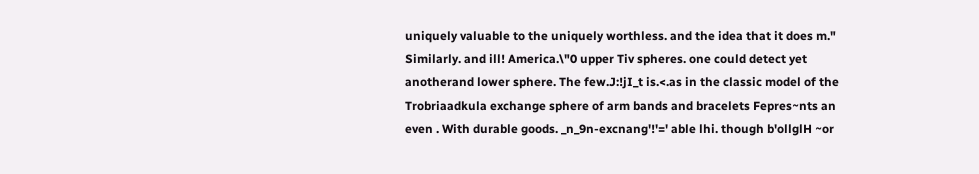uniquely valuable to the uniquely worthless. and the idea that it does m." Similarly. and ill! America.\"0 upper Tiv spheres. one could detect yet anotherand lower sphere. The few.J:!jI_t is.<.as in the classic model of the Trobriaadkula exchange sphere of arm bands and bracelets Fepres~nts an even . With durable goods. _n_9n-excnang'!'=' able lhi. though b'ollglH ~or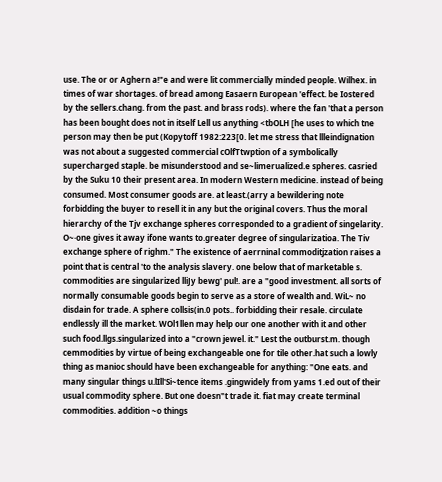use. The or or Aghern a!"e and were lit commercially minded people. Wilhex. in times of war shortages. of bread among Easaern European 'effect. be Iostered by the sellers.chang. from the past. and brass rods). where the fan 'that a person has been bought does not in itself Lell us anything <tbOLH [he uses to which tne person may then be put (Kopytoff 1982:223[0. let me stress that llleindignation was not about a suggested commercial cOlfTtwption of a symbolically supercharged staple. be misunderstood and se~limerualized.e spheres. casried by the Suku 10 their present area. In modern Western medicine. instead of being consumed. Most consumer goods are. at least.(arry a bewildering note forbidding the buyer to resell it in any but the original covers. Thus the moral hierarchy of the Tjv exchange spheres corresponded to a gradient of singelarity. O~·one gives it away ifone wants to.greater degree of singularizatioa. The Tiv exchange sphere of righm." The existence of aerrninal commoditjzation raises a point that is central 'to the analysis slavery. one below that of marketable s. commodities are singularized lliJy bewg' pul!. are a "good investment. all sorts of normally consumable goods begin to serve as a store of wealth and. WiL~ no disdain for trade. A sphere collsis(in.0 pots.. forbidding their resale. circulate endlessly ill the market. WOl1llen may help our one another with it and other such food.llgs.singularized into a "crown jewel. it." Lest the outburst.m. though cemmodities by virtue of being exchangeable one for tile other.hat such a lowly thing as manioc should have been exchangeable for anything: "One eats. and many singular things u.lIll'Si~tence items .gingwidely from yams 1.ed out of their usual commodity sphere. But one doesn"t trade it. fiat may create terminal commodities. addition ~o things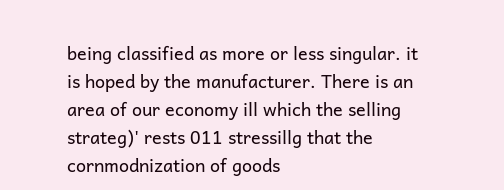being classified as more or less singular. it is hoped by the manufacturer. There is an area of our economy ill which the selling strateg)' rests 011 stressillg that the cornmodnization of goods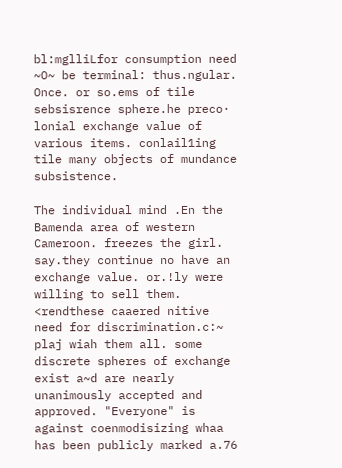bl:mglliLfor consumption need ~O~ be terminal: thus.ngular. Once. or so.ems of tile sebsisrence sphere.he preco· lonial exchange value of various items. conlail1ing tile many objects of mundance subsistence.

The individual mind .En the Bamenda area of western Cameroon. freezes the girl. say.they continue no have an exchange value. or.!ly were willing to sell them. <rendthese caaered nitive need for discrimination.c:~ plaj wiah them all. some discrete spheres of exchange exist a~d are nearly unanimously accepted and approved. "Everyone" is against coenmodisizing whaa has been publicly marked a.76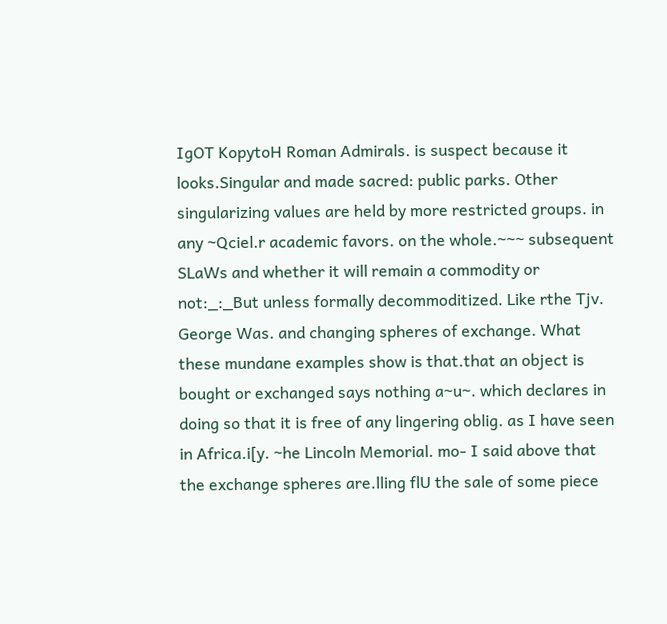IgOT KopytoH Roman Admirals. is suspect because it looks.Singular and made sacred: public parks. Other singularizing values are held by more restricted groups. in any ~Qciel.r academic favors. on the whole.~~~ subsequent SLaWs and whether it will remain a commodity or not:_:_But unless formally decommoditized. Like rthe Tjv. George Was. and changing spheres of exchange. What these mundane examples show is that.that an object is bought or exchanged says nothing a~u~. which declares in doing so that it is free of any lingering oblig. as I have seen in Africa.i[y. ~he Lincoln Memorial. mo- I said above that the exchange spheres are.lling flU the sale of some piece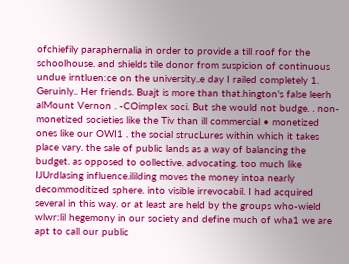ofchiefily paraphernalia in order to provide a till roof for the schoolhouse. and shields tile donor from suspicion of continuous undue irntluen:ce on the university..e day I railed completely 1. Geruinly.. Her friends. Buajt is more than that.hington's false leerh alMount Vernon . -COimpIex soci. But she would not budge. . non-monetized societies like the Tiv than ill commercial • monetized ones like our OWI1 . the social strucLures within which it takes place vary. the sale of public lands as a way of balancing the budget. as opposed to oollective. advocating. too much like IJUrdlasing influence.ililding moves the money intoa nearly decommoditized sphere. into visible irrevocabil. I had acquired several in this way. or at least are held by the groups who-wield wlwr:lil hegemony in our society and define much of wha1 we are apt to call our public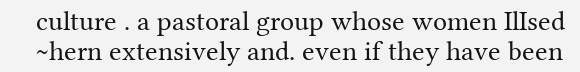culture . a pastoral group whose women IlIsed ~hern extensively and. even if they have been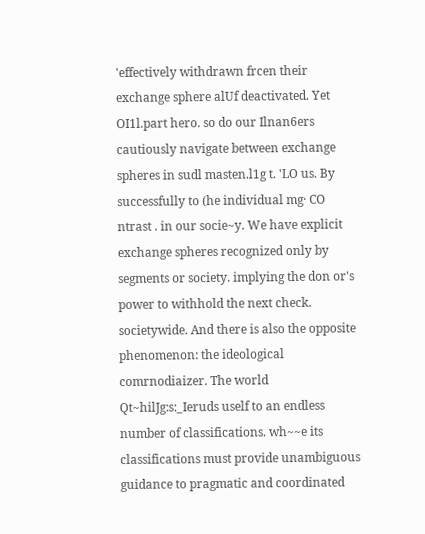'effectively withdrawn frcen their exchange sphere alUf deactivated. Yet OI1l.part hero. so do our Ilnan6ers cautiously navigate between exchange spheres in sudl masten.l1g t. 'LO us. By successfully to (he individual mg· CO ntrast . in our socie~y. We have explicit exchange spheres recognized only by segments or society. implying the don or's power to withhold the next check. societywide. And there is also the opposite phenomenon: the ideological comrnodiaizer. The world Qt~hilJg:s:_Ieruds uself to an endless number of classifications. wh~~e its classifications must provide unambiguous guidance to pragmatic and coordinated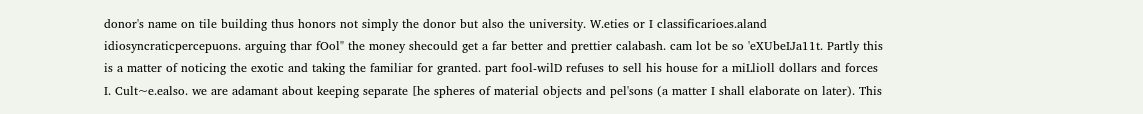donor's name on tile building thus honors not simply the donor but also the university. W.eties or I classificarioes.aland idiosyncraticpercepuons. arguing thar fOol" the money shecould get a far better and prettier calabash. cam lot be so 'eXUbeIJa11t. Partly this is a matter of noticing the exotic and taking the familiar for granted. part fool-wilD refuses to sell his house for a miLlioll dollars and forces I. Cult~e.ealso. we are adamant about keeping separate [he spheres of material objects and pel'sons (a matter I shall elaborate on later). This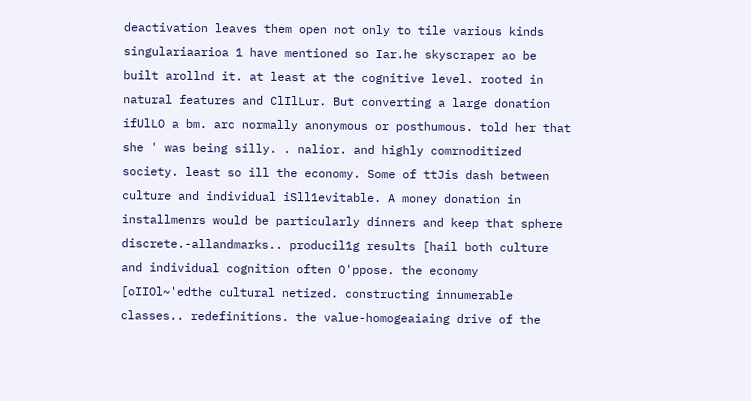deactivation leaves them open not only to tile various kinds singulariaarioa 1 have mentioned so Iar.he skyscraper ao be built arollnd it. at least at the cognitive level. rooted in natural features and ClIlLur. But converting a large donation ifUlLO a bm. arc normally anonymous or posthumous. told her that she ' was being silly. . nalior. and highly comrnoditized society. least so ill the economy. Some of ttJis dash between culture and individual iSll1evitable. A money donation in installmenrs would be particularly dinners and keep that sphere discrete.-allandmarks.. producil1g results [hail both culture and individual cognition often O'ppose. the economy [oIIOl~'edthe cultural netized. constructing innumerable classes.. redefinitions. the value-homogeaiaing drive of the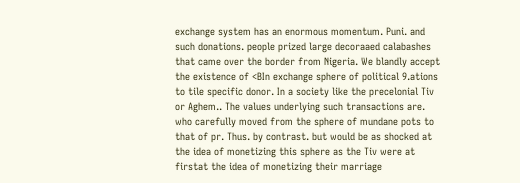exchange system has an enormous momentum. Puni. and such donations. people prized large decoraaed calabashes that came over the border from Nigeria. We blandly accept the existence of <BIn exchange sphere of political 9.ations to tile specific donor. In a society like the precelonial Tiv or Aghem.. The values underlying such transactions are. who carefully moved from the sphere of mundane pots to that of pr. Thus. by contrast. but would be as shocked at the idea of monetizing this sphere as the Tiv were at firstat the idea of monetizing their marriage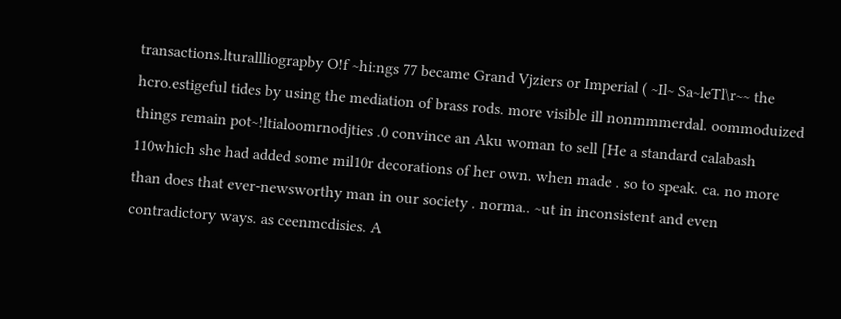transactions.lturallliograpby O!f ~hi:ngs 77 became Grand Vjziers or Imperial ( ~Il~ Sa~leTl\r~~ the hcro.estigeful tides by using the mediation of brass rods. more visible ill nonmmmerdal. oommoduized things remain pot~!ltialoomrnodjties .0 convince an Aku woman to sell [He a standard calabash 110which she had added some mil10r decorations of her own. when made . so to speak. ca. no more than does that ever-newsworthy man in our society . norma.. ~ut in inconsistent and even contradictory ways. as ceenmcdisies. A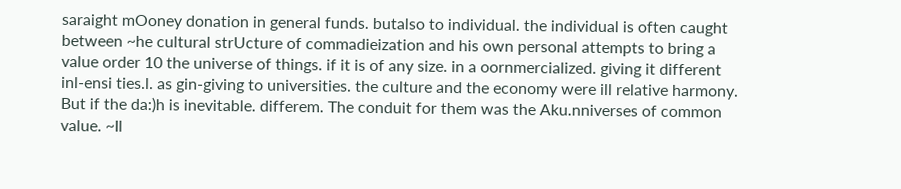saraight mOoney donation in general funds. butalso to individual. the individual is often caught between ~he cultural strUcture of commadieization and his own personal attempts to bring a value order 10 the universe of things. if it is of any size. in a oornmercialized. giving it different inl-ensi ties.l. as gin-giving to universities. the culture and the economy were ill relative harmony. But if the da:)h is inevitable. differem. The conduit for them was the Aku.nniverses of common value. ~Il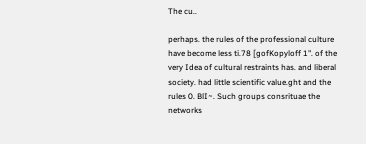The cu..

perhaps. the rules of the professional culture have become less ti.78 [gofKopyloff 1". of the very Idea of cultural restraints has. and liberal society. had little scientific value.ght and the rules 0. BlI~. Such groups consrituae the networks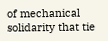of mechanical solidarity that tie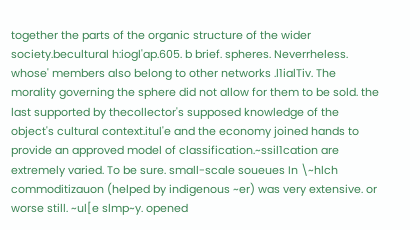together the parts of the organic structure of the wider society.becultural h:iogl'ap.605. b brief. spheres. Neverrheless. whose' members also belong to other networks .l1ialTiv. The morality governing the sphere did not allow for them to be sold. the last supported by thecollector's supposed knowledge of the object's cultural context.itul'e and the economy joined hands to provide an approved model of classification.~ssil1cation are extremely varied. To be sure. small-scale soueues In \~hlch commoditizauon (helped by indigenous ~er) was very extensive. or worse still. ~ul[e slmp~y. opened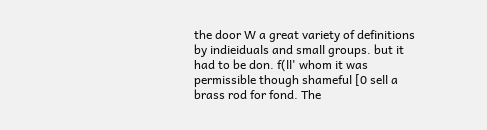the door W a great variety of definitions by indieiduals and small groups. but it had to be don. f(ll' whom it was permissible though shameful [0 sell a brass rod for fond. The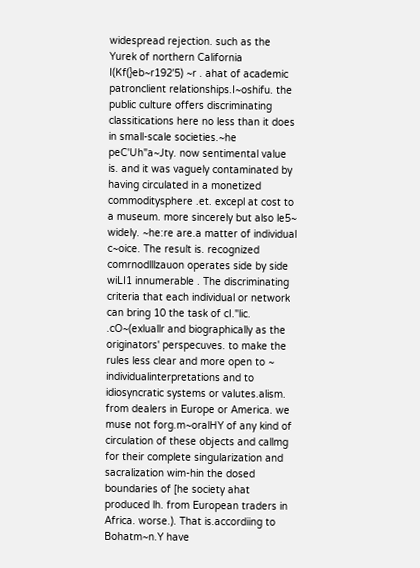widespread rejection. such as the Yurek of northern California I(Kf(}eb~r192'5) ~r . ahat of academic patronclient relationships.I~oshifu. the public culture offers discriminating classitications here no less than it does in small-scale societies.~he peC'Uh"a~Jty. now sentimental value is. and it was vaguely contaminated by having circulated in a monetized commoditysphere .et. excepl at cost to a museum. more sincerely but also le5~ widely. ~he:re are.a matter of individual c~oice. The result is. recognized comrnodlllzauon operates side by side wiLI1 innumerable . The discriminating criteria that each individual or network can bring 10 the task of cI."lic. .cO~(exluallr and biographically as the originators' perspecuves. to make the rules less clear and more open to ~ individualinterpretations and to idiosyncratic systems or valutes.alism. from dealers in Europe or America. we muse not forg.m~oralHY of any kind of circulation of these objects and callmg for their complete singularization and sacralization wim-hin the dosed boundaries of [he society ahat produced lh. from European traders in Africa. worse.). That is.accordiing to Bohatm~n.Y have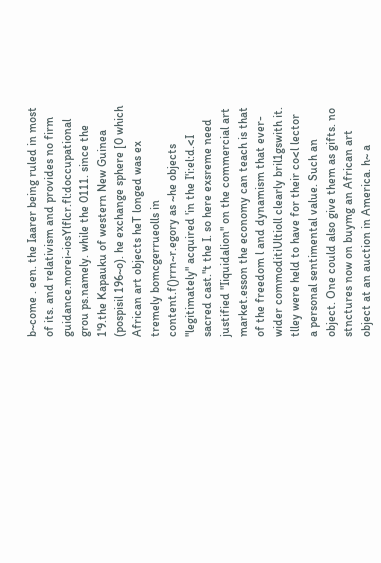b~come . een. the Iaarer being ruled in most of its. and relativism and provides no firm guidance.morei~iosYlflcr.fl:doccupational grou ps.namely. while the 0111. since the 1'9.the Kapauku of western New Guinea (pospisil 196~o). he exchange sphere [0 which African art objects heT longed was ex tremely bomcgerrueolls in content.f()rrn~r.egory as ~he objects "legitimately" acquired 'in the I'i:el:d.<I sacred cast."t the I. so here exsreme need justified "Iiquidalion" on the commercial art market.esson the economy can teach is that of the freedom l and dynamism that ever-wider commoditiUltioll clearly bril1gswith it. tlley were held to have for their co<l lector a personal sentimental value. Such an object. One could also give them as gifts. no stnctures now on buymg an African art object at an auction in America. h~ a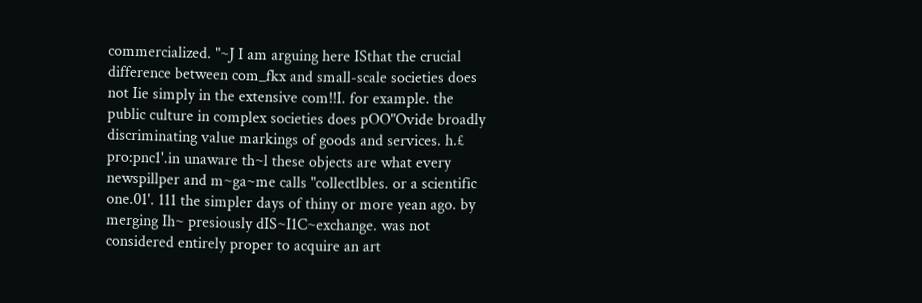commercialized. "~J I am arguing here ISthat the crucial difference between com_fkx and small-scale societies does not Iie simply in the extensive com!!I. for example. the public culture in complex societies does pOO"Ovide broadly discriminating value markings of goods and services. h.£ pro:pnc1'.in unaware th~l these objects are what every newspillper and m~ga~me calls "collectlbles. or a scientific one.01'. 111 the simpler days of thiny or more yean ago. by merging Ih~ presiously dIS~I1C~exchange. was not considered entirely proper to acquire an art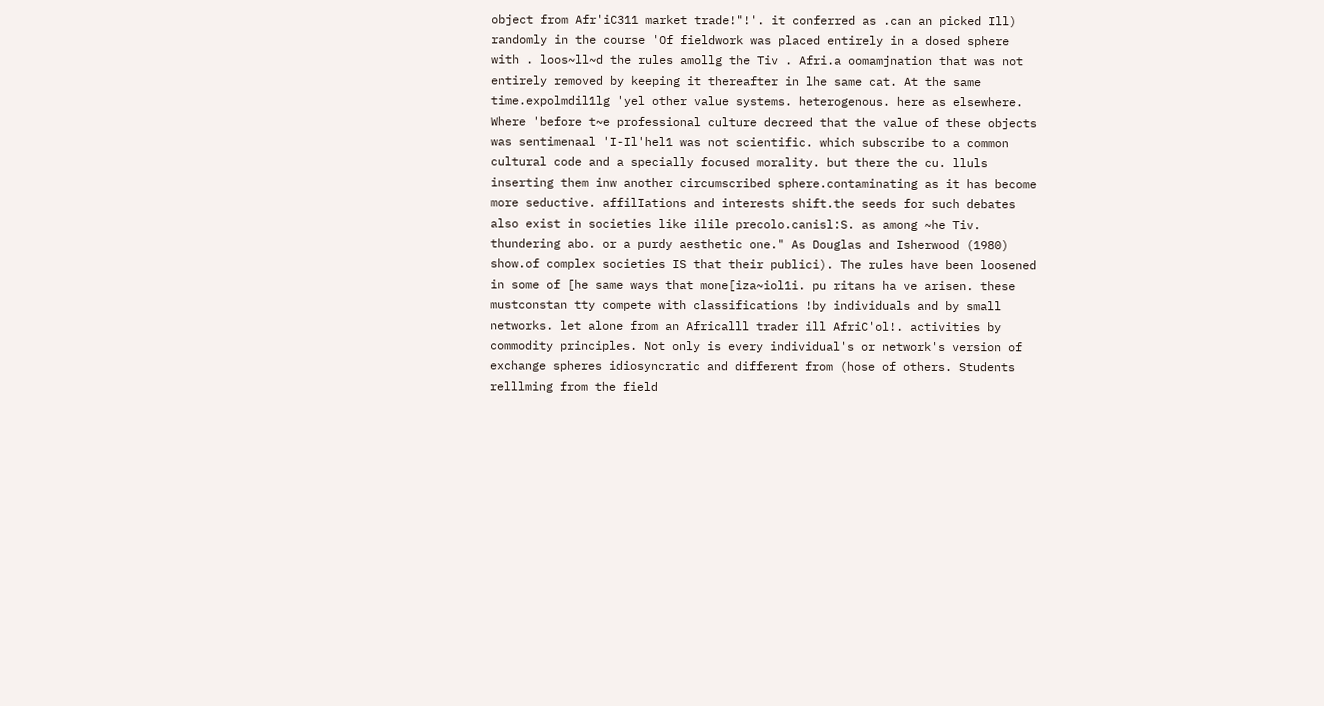object from Afr'iC311 market trade!"!'. it conferred as .can an picked Ill) randomly in the course 'Of fieldwork was placed entirely in a dosed sphere with . loos~ll~d the rules amollg the Tiv . Afri.a oomamjnation that was not entirely removed by keeping it thereafter in lhe same cat. At the same time.expolmdil1lg 'yel other value systems. heterogenous. here as elsewhere. Where 'before t~e professional culture decreed that the value of these objects was sentimenaal 'I-Il'hel1 was not scientific. which subscribe to a common cultural code and a specially focused morality. but there the cu. lluls inserting them inw another circumscribed sphere.contaminating as it has become more seductive. affilIations and interests shift.the seeds for such debates also exist in societies like ilile precolo.canisl:S. as among ~he Tiv. thundering abo. or a purdy aesthetic one." As Douglas and Isherwood (1980) show.of complex societies IS that their publici). The rules have been loosened in some of [he same ways that mone[iza~iol1i. pu ritans ha ve arisen. these mustconstan tty compete with classifications !by individuals and by small networks. let alone from an Africalll trader ill AfriC'ol!. activities by commodity principles. Not only is every individual's or network's version of exchange spheres idiosyncratic and different from (hose of others. Students relllming from the field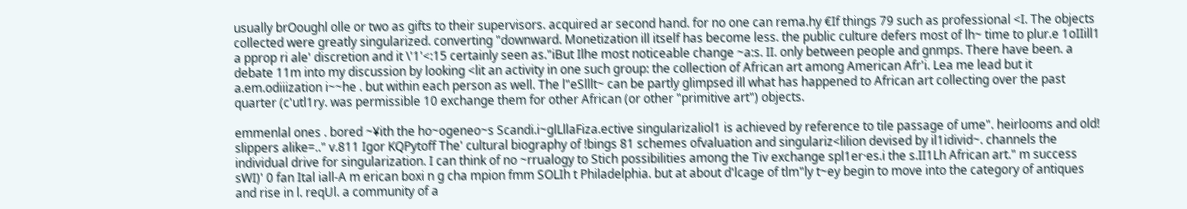usually brOoughl olle or two as gifts to their supervisors. acquired ar second hand. for no one can rema.hy €If things 79 such as professional <I. The objects collected were greatly singularized. converting "downward. Monetization ill itself has become less. the public culture defers most of lh~ time to plur.e 1oIIill1 a pprop ri ale' discretion and it \'1'<:15 certainly seen as."iBut Ilhe most noticeable change ~a:s. II. only between people and gnmps. There have been. a debate 11m into my discussion by looking <lit an activity in one such group: the collection of African art among American Afr'i. Lea me lead but it a.em.odiiization i~~he . but within each person as well. The l"eSlllt~ can be partly glimpsed ill what has happened to African art collecting over the past quarter (c'utl1ry. was permissible 10 exchange them for other African (or other "primitive art") objects.

emmenlal ones . bored ~¥ith the ho~ogeneo~s Scandi.i~glLllaFiza.ective singularizaliol1 is achieved by reference to tile passage of ume". heirlooms and old! slippers alike=.." v.811 Igor KQPytoff The' cultural biography of !bings 81 schemes ofvaluation and singulariz<lilion devised by il1idivid~. channels the individual drive for singularization. I can think of no ~rrualogy to Stich possibilities among the Tiv exchange spl1er·es.i the s.II1Lh African art." m success sWI)' 0 fan Ital iall-A m erican boxi n g cha mpion fmm SOLIh t Philadelphia. but at about d'lcage of tlm"ly t~ey begin to move into the category of antiques and rise in l. reqUl. a community of a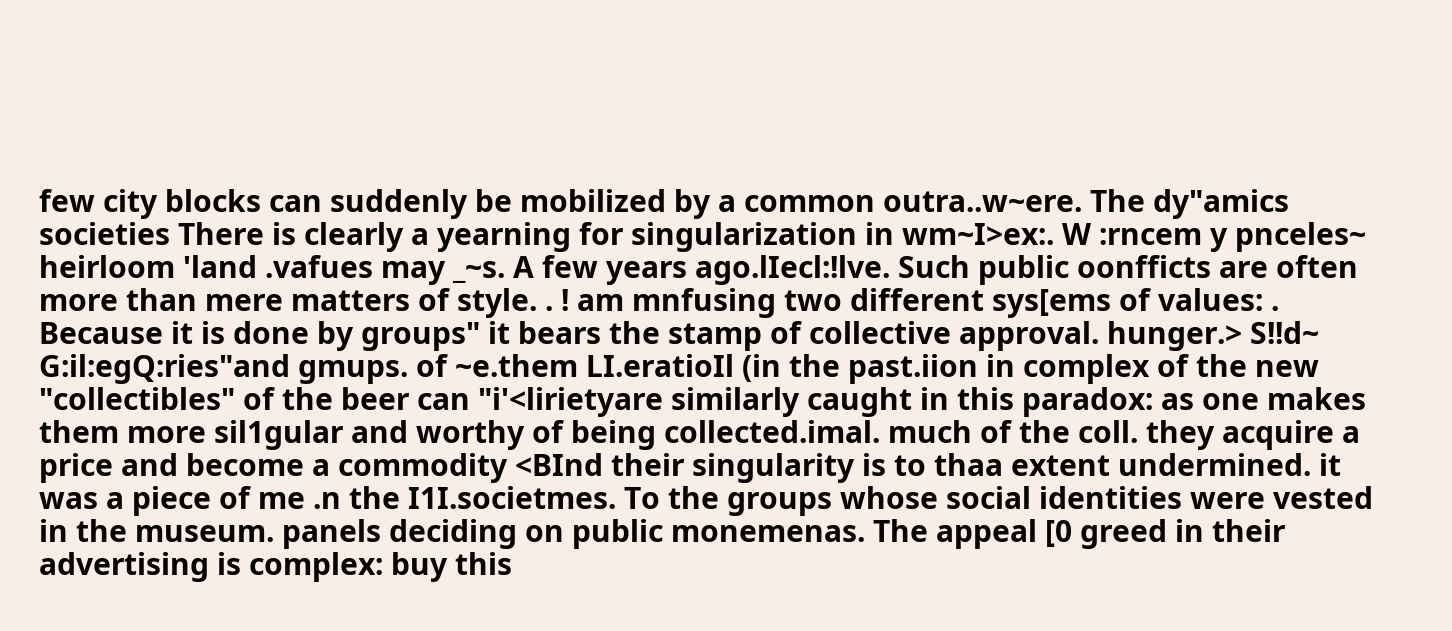few city blocks can suddenly be mobilized by a common outra..w~ere. The dy"amics societies There is clearly a yearning for singularization in wm~I>ex:. W :rncem y pnceles~ heirloom 'land .vafues may _~s. A few years ago.lIecl:!lve. Such public oonfficts are often more than mere matters of style. . ! am mnfusing two different sys[ems of values: . Because it is done by groups" it bears the stamp of collective approval. hunger.> S!!d~ G:il:egQ:ries"and gmups. of ~e.them LI.eratioIl (in the past.iion in complex of the new "collectibles" of the beer can "i'<lirietyare similarly caught in this paradox: as one makes them more sil1gular and worthy of being collected.imal. much of the coll. they acquire a price and become a commodity <BInd their singularity is to thaa extent undermined. it was a piece of me .n the I1I.societmes. To the groups whose social identities were vested in the museum. panels deciding on public monemenas. The appeal [0 greed in their advertising is complex: buy this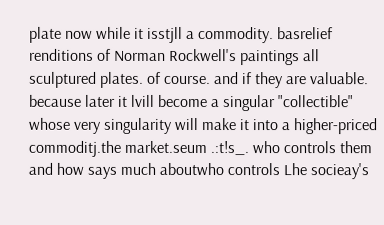plate now while it isstjll a commodity. basrelief renditions of Norman Rockwell's paintings all sculptured plates. of course. and if they are valuable. because later it lvill become a singular "collectible" whose very singularity will make it into a higher-priced commoditj.the market.seum .:t!s_. who controls them and how says much aboutwho controls Lhe socieay's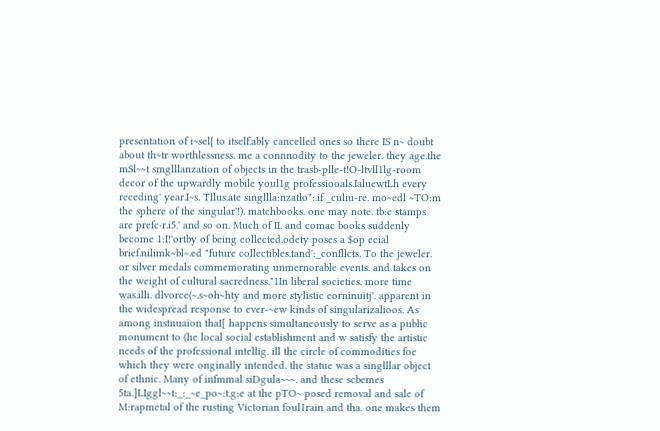presentation of i~sel{ to itself.ably cancelled ones so there IS n~ doubt about th~tr worthlessness. me a connnodity to the jeweler. they age.the mSl~~t smglllanzation of objects in the trasb-plle-t!O-ltvll1lg-room decor of the upwardly mobile youl1g professiooals.IaluewtLh every receding' year.I~s. Tllus.ate singllla:nzatlo":.if _culiu-re. mo~edl ~TO:m the sphere of the singular'!). matchbooks. one may note. tb:e stamps are prefc·r.i5.' and so on. Much of II. and comac books suddenly become 1:I!'ortby of being collected.odety poses a $op ecial brief.nilimk~bl~.ed "future collectibles.tand':_confllcts. To the jeweler. or silver medals commemorating unmernorable events. and takes on the weight of cultural sacredness."1In liberal societies. more time was.illi. dlvorce(~.s~oh~hty and more stylistic eorninuitj'. apparent in the widespread response to ever-~ew kinds of singularizalioos. As among instnuaion thaI[ happens simultaneously to serve as a public monument to (he local social establishment and w satisfy the artistic needs of the professional intellig. ill the circle of commodities foe which they were onginally intended. the statue was a singlllar object of ethnic. Many of infmmal siDgula~~~. and these scbemes 5ta.]LIggl~~t:_:_~e_po~:t.g:e at the pTO~ posed removal and sale of M:rapmetal of the rusting Victorian foul1rain and tha. one makes them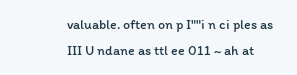valuable. often on p I""i n ci ples as III U ndane as ttl ee 011 ~ ah at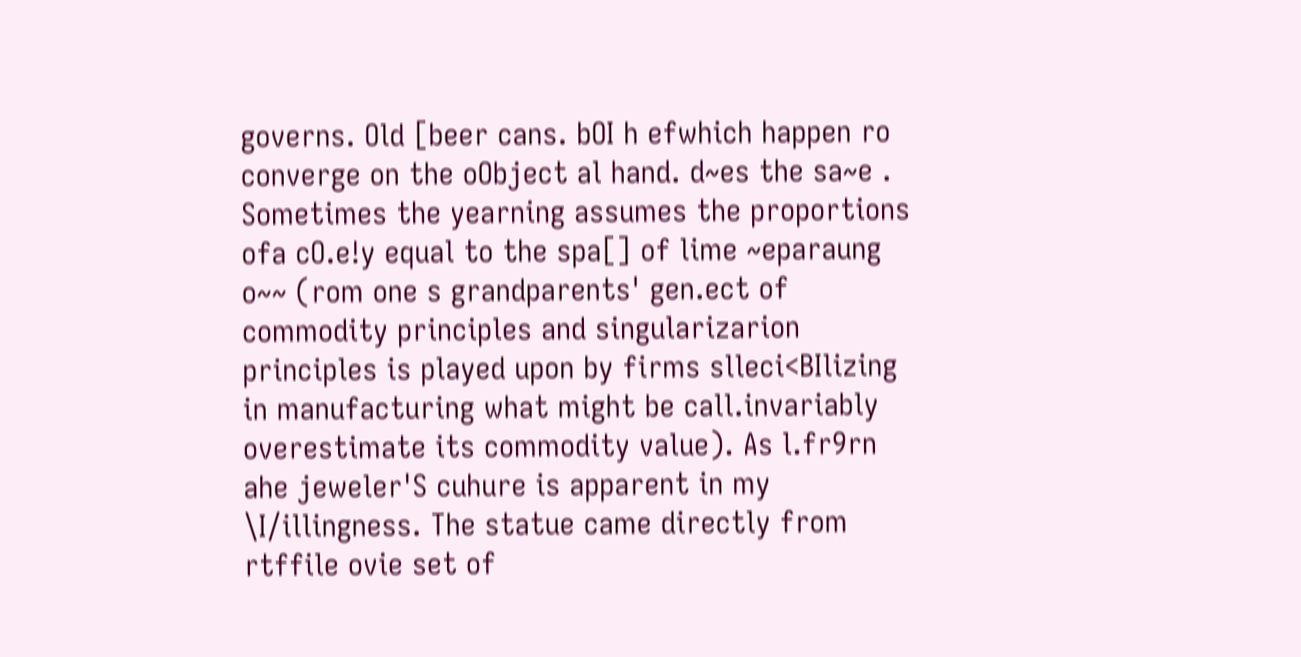governs. Old [beer cans. bOI h efwhich happen ro converge on the oObject al hand. d~es the sa~e . Sometimes the yearning assumes the proportions ofa cO.e!y equal to the spa[] of lime ~eparaung o~~ (rom one s grandparents' gen.ect of commodity principles and singularizarion principles is played upon by firms slleci<BIlizing in manufacturing what might be call.invariably overestimate its commodity value). As l.fr9rn ahe jeweler'S cuhure is apparent in my \I/illingness. The statue came directly from rtffile ovie set of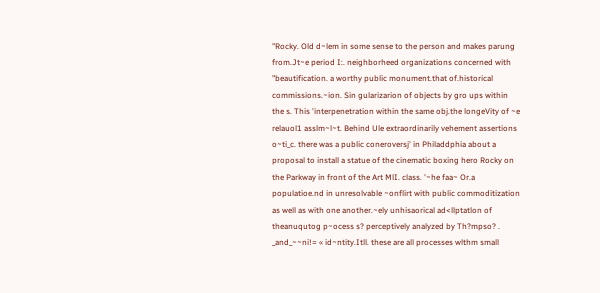"Rocky. Old d~lem in some sense to the person and makes parung from.Jt~e period I:. neighborheed organizations concerned with "beautification. a worthy public monument.that of.historical commissions.~ion. Sin gularizarion of objects by gro ups within the s. This 'interpenetration within the same obj.the longeVity of ~e relauol1 asslm~l~t. Behind Ule extraordinarily vehement assertions o~ti_c. there was a public coneroversj' in Philaddphia about a proposal to install a statue of the cinematic boxing hero Rocky on the Parkway in front of the Art MlI. class. '~he faa~ Or.a populatioe.nd in unresolvable ~onflirt with public commoditization as well as with one another.~ely unhisaorical ad<llptatlon of theanuqutog p~ocess s? perceptively analyzed by Th?mpso? . _and_~~ni!= « id~ntity.Itll. these are all processes wlthm small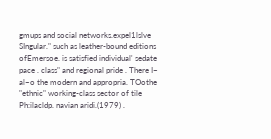gmups and social networks.expel1lslve SIngular." such as leather-bound editions ofEmersoe. is satisfied individual' sedate pace . class" and regional pride . There I~ al~o the modern and appropria. TOothe "ethnic" working-class sector of tile Ph:ilacldp. navian aridi.(1979) .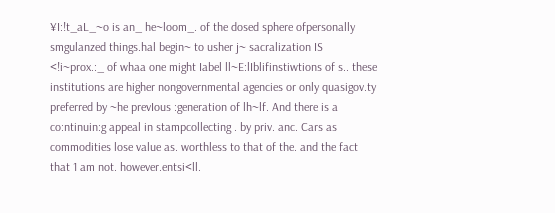¥I:!t_aL_~o is an_ he~loom_. of the dosed sphere ofpersonally smgulanzed things.hal begin~ to usher j~ sacralization IS <!i~prox.:_ of whaa one might Iabel ll~E:lIblifinstiwtions of s.. these institutions are higher nongovernmental agencies or only quasigov.ty preferred by ~he prevIous :generation of lh~lf. And there is a co:ntinuin:g appeal in stampcollecting . by priv. anc. Cars as commodities lose value as. worthless to that of the. and the fact that 1 am not. however.entsi<ll.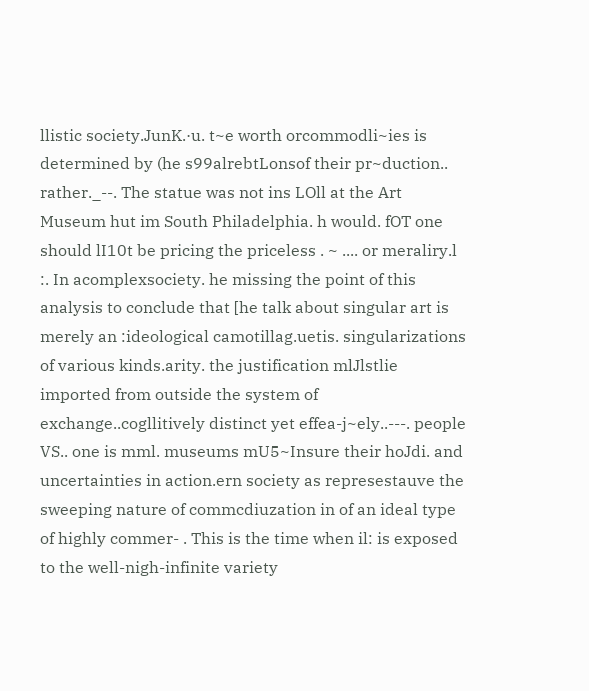llistic society.JunK.·u. t~e worth orcommodli~ies is determined by (he s99alrebtLonsof their pr~duction.. rather._--. The statue was not ins LOll at the Art Museum hut im South Philadelphia. h would. fOT one should lI10t be pricing the priceless . ~ .... or meraliry.l :. In acomplexsociety. he missing the point of this analysis to conclude that [he talk about singular art is merely an :ideological camotillag.uetis. singularizations of various kinds.arity. the justification mlJlstlie imported from outside the system of exchange..cogllitively distinct yet effea-j~ely..---. people VS.. one is mml. museums mU5~Insure their hoJdi. and uncertainties in action.ern society as represestauve the sweeping nature of commcdiuzation in of an ideal type of highly commer- . This is the time when il: is exposed to the well-nigh-infinite variety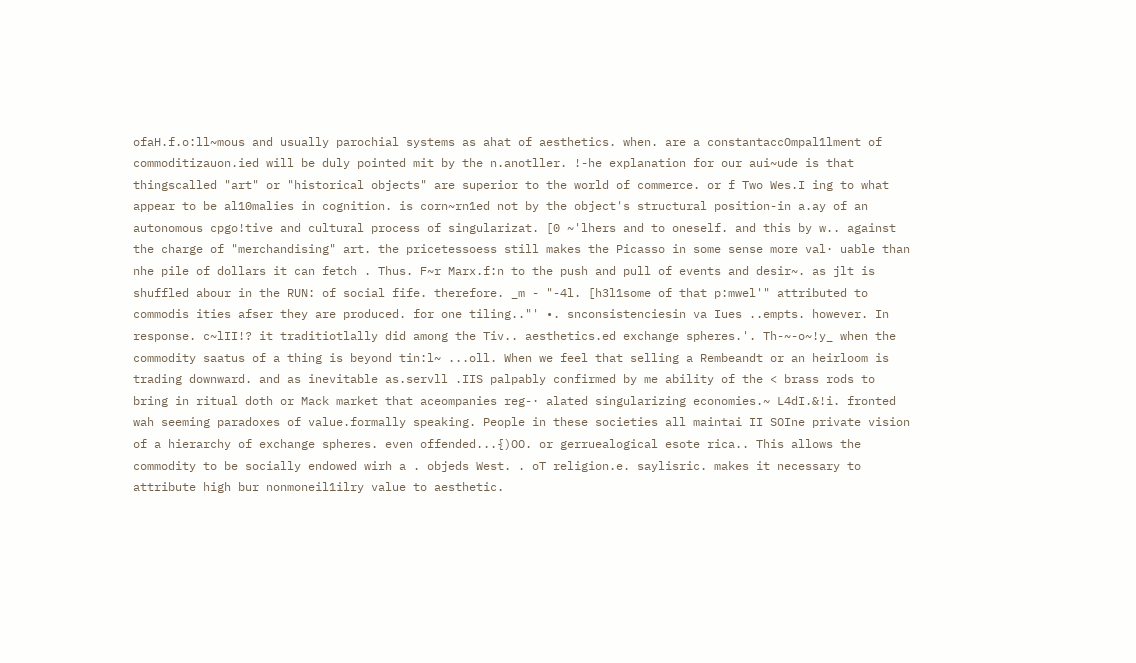ofaH.f.o:ll~mous and usually parochial systems as ahat of aesthetics. when. are a constantaccOmpal1lment of commoditizauon.ied will be duly pointed mit by the n.anotller. !-he explanation for our aui~ude is that thingscalled "art" or "historical objects" are superior to the world of commerce. or f Two Wes.I ing to what appear to be al10malies in cognition. is corn~rn1ed not by the object's structural position-in a.ay of an autonomous cpgo!tive and cultural process of singularizat. [0 ~'lhers and to oneself. and this by w.. against the charge of "merchandising" art. the pricetessoess still makes the Picasso in some sense more val· uable than nhe pile of dollars it can fetch . Thus. F~r Marx.f:n to the push and pull of events and desir~. as jlt is shuffled abour in the RUN: of social fife. therefore. _m - "-4l. [h3l1some of that p:mwel'" attributed to commodis ities afser they are produced. for one tiling.."' •. snconsistenciesin va Iues ..empts. however. In response. c~lII!? it traditiotlally did among the Tiv.. aesthetics.ed exchange spheres.'. Th-~-o~!y_ when the commodity saatus of a thing is beyond tin:l~ ...oll. When we feel that selling a Rembeandt or an heirloom is trading downward. and as inevitable as.servll .IIS palpably confirmed by me ability of the < brass rods to bring in ritual doth or Mack market that aceompanies reg-· alated singularizing economies.~ L4dI.&!i. fronted wah seeming paradoxes of value.formally speaking. People in these societies all maintai II SOIne private vision of a hierarchy of exchange spheres. even offended...{)OO. or gerruealogical esote rica.. This allows the commodity to be socially endowed wirh a . objeds West. . oT religion.e. saylisric. makes it necessary to attribute high bur nonmoneil1ilry value to aesthetic.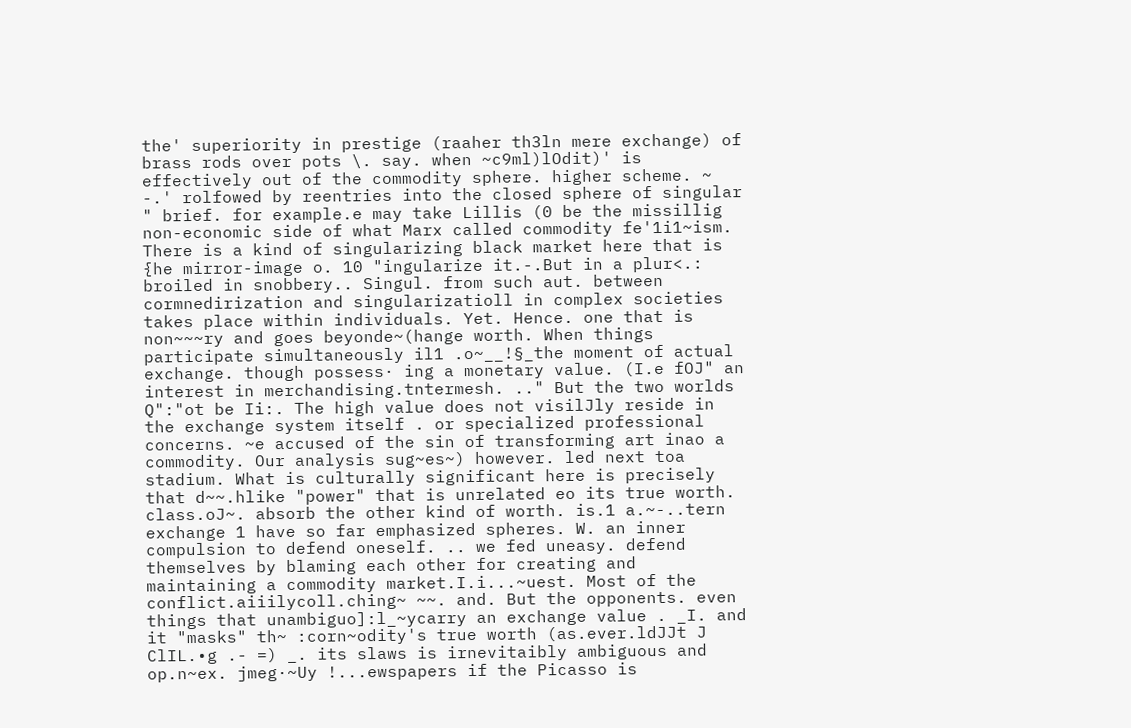the' superiority in prestige (raaher th3ln mere exchange) of brass rods over pots \. say. when ~c9ml)lOdit)' is effectively out of the commodity sphere. higher scheme. ~ -.' rolfowed by reentries into the closed sphere of singular " brief. for example.e may take Lillis (0 be the missillig non-economic side of what Marx called commodity fe'1i1~ism. There is a kind of singularizing black market here that is {he mirror-image o. 10 "ingularize it.-.But in a plur<.: broiled in snobbery.. Singul. from such aut. between cormnedirization and singularizatioll in complex societies takes place within individuals. Yet. Hence. one that is non~~~ry and goes beyonde~(hange worth. When things participate simultaneously il1 .o~__!§_the moment of actual exchange. though possess· ing a monetary value. (I.e fOJ" an interest in merchandising.tntermesh. .." But the two worlds Q":"ot be Ii:. The high value does not visilJly reside in the exchange system itself . or specialized professional concerns. ~e accused of the sin of transforming art inao a commodity. Our analysis sug~es~) however. led next toa stadium. What is culturally significant here is precisely that d~~.hlike "power" that is unrelated eo its true worth. class.oJ~. absorb the other kind of worth. is.1 a.~-..tern exchange 1 have so far emphasized spheres. W. an inner compulsion to defend oneself. .. we fed uneasy. defend themselves by blaming each other for creating and maintaining a commodity market.I.i...~uest. Most of the conflict.aiiilycoll.ching~ ~~. and. But the opponents. even things that unambiguo]:l_~ycarry an exchange value . _I. and it "masks" th~ :corn~odity's true worth (as.ever.ldJJt J ClIL.•g .- =) _. its slaws is irnevitaibly ambiguous and op.n~ex. jmeg·~Uy !...ewspapers if the Picasso is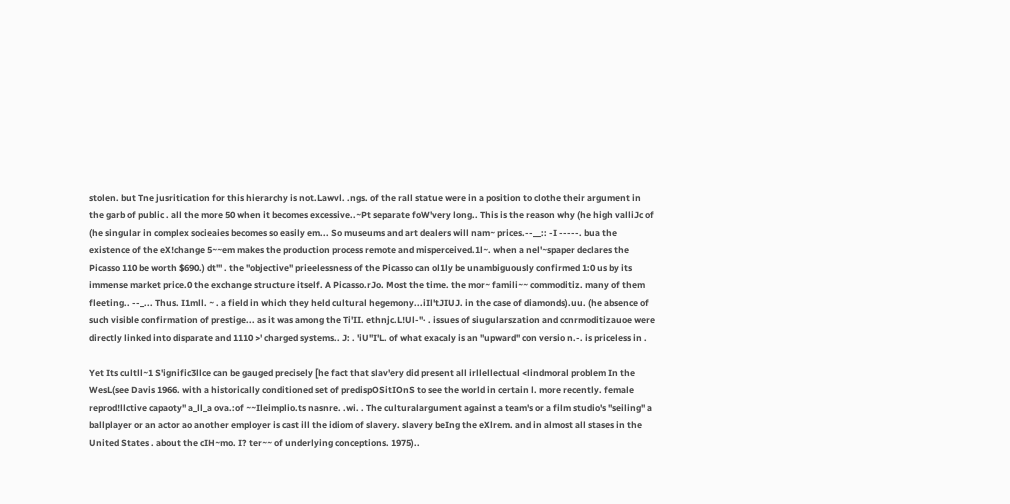stolen. but Tne jusritication for this hierarchy is not.Lawvl. .ngs. of the rall statue were in a position to clothe their argument in the garb of public . all the more 50 when it becomes excessive..~Pt separate foW'very long.. This is the reason why (he high valliJc of (he singular in complex socieaies becomes so easily em... So museums and art dealers will nam~ prices.--__:: -I -----. bua the existence of the eX!change 5~~em makes the production process remote and misperceived.1l~. when a nel'~spaper declares the Picasso 110 be worth $690.) dt"' . the "objective" prieelessness of the Picasso can ol1ly be unambiguously confirmed 1:0 us by its immense market price.0 the exchange structure itself. A Picasso.rJo. Most the time. the mor~ famili~~ commoditiz. many of them fleeting.. --_... Thus. I1mll. ~ . a field in which they held cultural hegemony...iIl'tJIUJ. in the case of diamonds).uu. (he absence of such visible confirmation of prestige... as it was among the Ti'II. ethnjc.L!Ul-"· . issues of siugularszation and ccnrmoditizauoe were directly linked into disparate and 1110 >' charged systems.. J: . 'iU"I'L. of what exacaly is an "upward" con versio n.-. is priceless in .

Yet Its cultll~1 S'ignific3llce can be gauged precisely [he fact that slav'ery did present all irllellectual <lindmoral problem In the WesL(see Davis 1966. with a historically conditioned set of predispOSitIOnS to see the world in certain l. more recently. female reprod!llctive capaoty" a_ll_a ova.:of ~~Ileimplio.ts nasnre. .wi. . The culturalargument against a team's or a film studio's "seiling" a ballplayer or an actor ao another employer is cast ill the idiom of slavery. slavery beIng the eXlrem. and in almost all stases in the United States . about the cIH~mo. I? ter~~ of underlying conceptions. 1975)..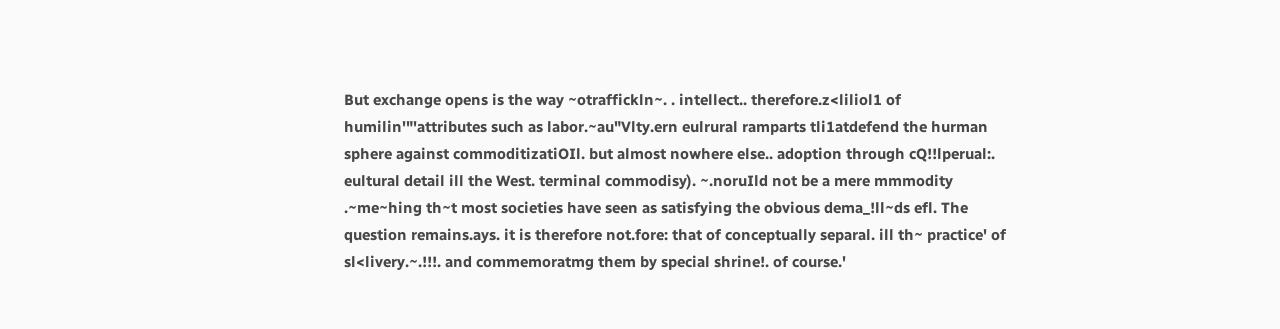But exchange opens is the way ~otraffickln~. . intellect.. therefore.z<liliol1 of humilin'"'attributes such as labor.~au"Vlty.ern eulrural ramparts tli1atdefend the hurman sphere against commoditizatiOIl. but almost nowhere else.. adoption through cQ!!lperual:. eultural detail ill the West. terminal commodisy). ~.noruIld not be a mere mmmodity .~me~hing th~t most societies have seen as satisfying the obvious dema_!ll~ds efl. The question remains.ays. it is therefore not.fore: that of conceptually separal. ill th~ practice' of sl<livery.~.!!!. and commemoratmg them by special shrine!. of course.'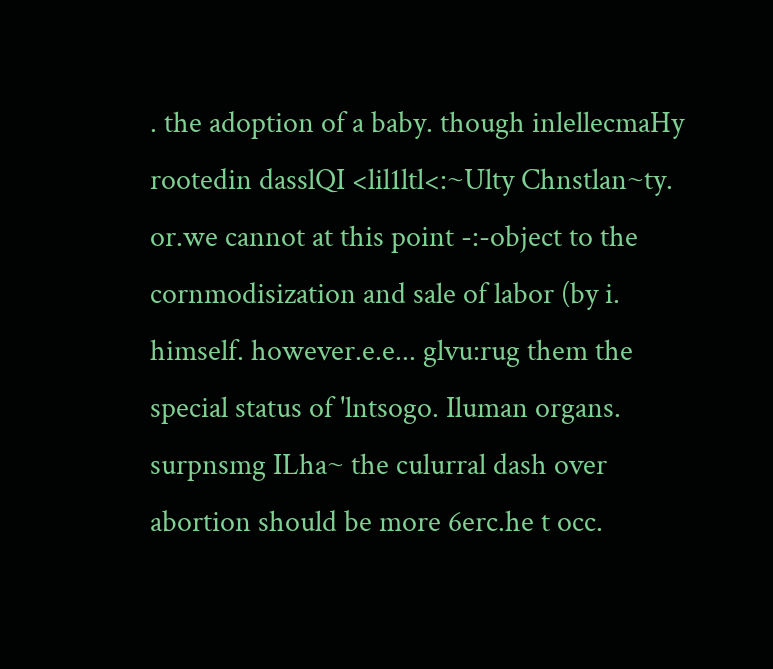. the adoption of a baby. though inlellecmaHy rootedin dasslQI <lil1ltl<:~Ulty Chnstlan~ty. or.we cannot at this point -:-object to the cornmodisization and sale of labor (by i. himself. however.e.e... glvu:rug them the special status of 'lntsogo. Iluman organs. surpnsmg ILha~ the culurral dash over abortion should be more 6erc.he t occ.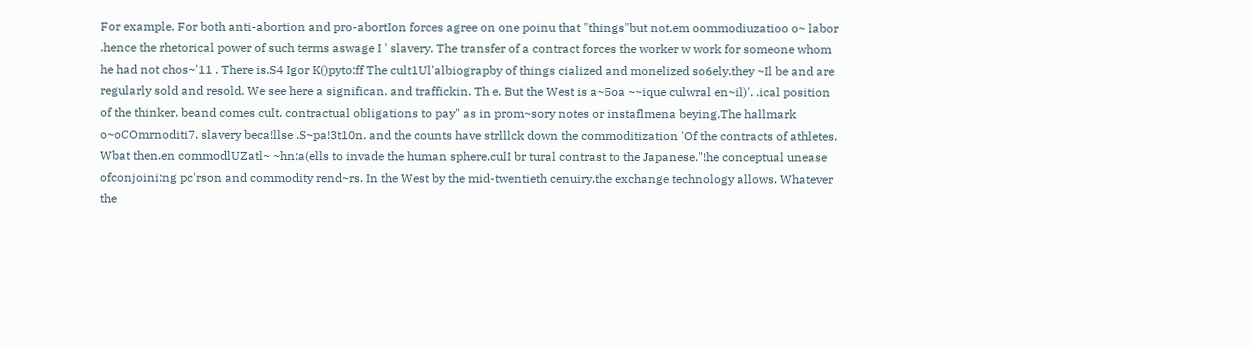For example. For both anti-abortion and pro-abortIon forces agree on one poinu that "things"but not.em oommodiuzatioo o~ labor .hence the rhetorical power of such terms aswage I ' slavery. The transfer of a contract forces the worker w work for someone whom he had not chos~'11 . There is.S4 Igor K()pyto:ff The cult1Ul'albiograpby of things cialized and monelized so6ely.they ~Il be and are regularly sold and resold. We see here a significan. and traffickin. Th e. But the West is a~5oa ~~ique culwral en~il)'. .ical position of the thinker. beand comes cult. contractual obligations to pay" as in prom~sory notes or instaflmena beying.The hallmark o~oCOmrnoditi7. slavery beca!llse .S~pa!3t10n. and the counts have strlllck down the commoditization 'Of the contracts of athletes. Wbat then.en commodlUZatl~ ~hn:a(ells to invade the human sphere.culI br tural contrast to the Japanese."!he conceptual unease ofconjoini:ng pc'rson and commodity rend~rs. In the West by the mid-twentieth cenuiry.the exchange technology allows. Whatever the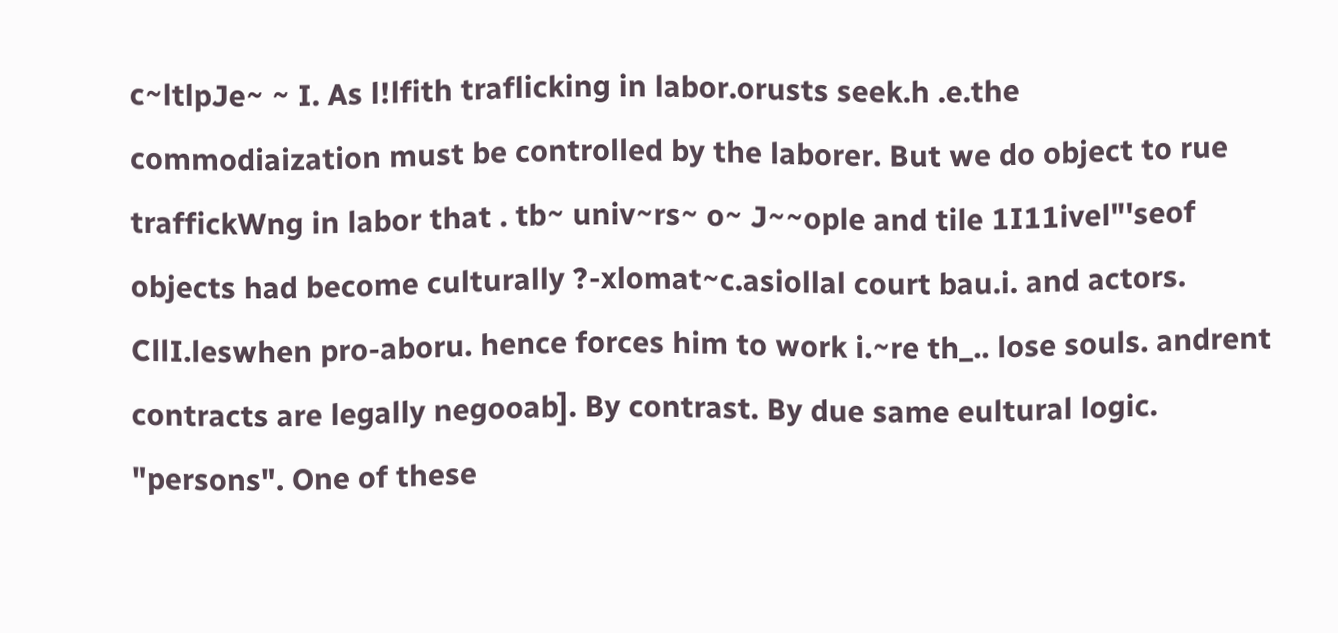c~ltlpJe~ ~ I. As l!lfith traflicking in labor.orusts seek.h .e.the commodiaization must be controlled by the laborer. But we do object to rue traffickWng in labor that . tb~ univ~rs~ o~ J~~ople and tile 1I11ivel"'seof objects had become culturally ?-xlomat~c.asiollal court bau.i. and actors. CllI.leswhen pro-aboru. hence forces him to work i.~re th_.. lose souls. andrent contracts are legally negooab]. By contrast. By due same eultural logic. "persons". One of these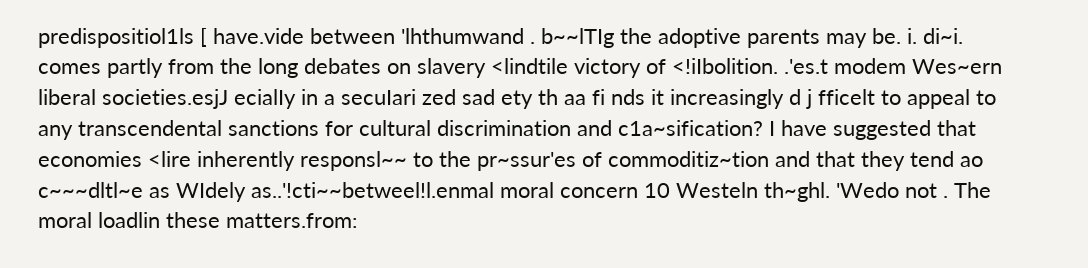predispositiol1ls [ have.vide between 'lhthumwand . b~~lTIg the adoptive parents may be. i. di~i. comes partly from the long debates on slavery <lindtile victory of <!iIbolition. .'es.t modem Wes~ern liberal societies.esjJ ecialIy in a secuIari zed sad ety th aa fi nds it increasingly d j fficelt to appeal to any transcendental sanctions for cultural discrimination and c1a~sification? I have suggested that economies <lire inherently responsl~~ to the pr~ssur'es of commoditiz~tion and that they tend ao c~~~dltl~e as WIdely as..'!cti~~betweel!l.enmal moral concern 10 Westeln th~ghl. 'Wedo not . The moral loadlin these matters.from: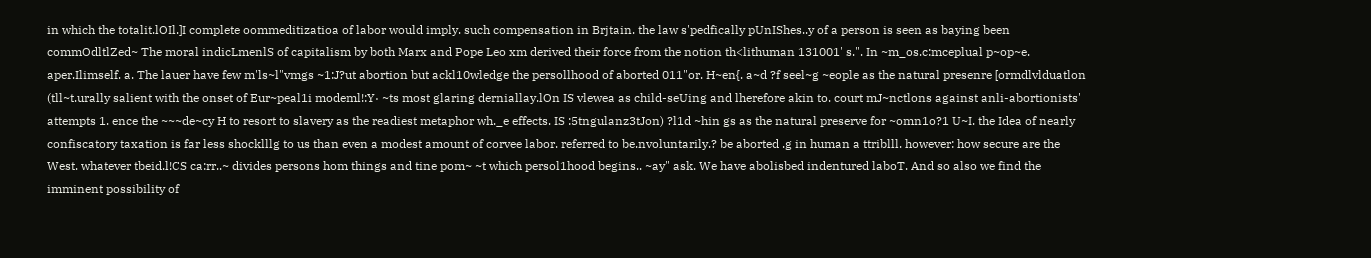in which the totalit.lOIl.]I complete oommeditizatioa of labor would imply. such compensation in Brjtain. the law s'pedfically pUnIShes..y of a person is seen as baying been commOdltlZed~ The moral indicLmenlS of capitalism by both Marx and Pope Leo xm derived their force from the notion th<lithuman 131001' s.". In ~m_os.c:mceplual p~op~e. aper.Ilimself. a. The lauer have few m'ls~l"vmgs ~1:J?ut abortion but ackl10wledge the persollhood of aborted 011"or. H~en{. a~d ?f seel~g ~eople as the natural presenre [ormdlvlduatlon (tll~t.urally salient with the onset of Eur~peal1i modeml!:Y· ~ts most glaring derniallay.lOn IS vlewea as child-seUing and lherefore akin to. court mJ~nctlons against anli-abortionists' attempts 1. ence the ~~~de~cy H to resort to slavery as the readiest metaphor wh._e effects. IS :5tngulanz3tJon) ?l1d ~hin gs as the natural preserve for ~omn1o?1 U~I. the Idea of nearly confiscatory taxation is far less shocklllg to us than even a modest amount of corvee labor. referred to be.nvoluntarily.? be aborted .g in human a ttriblll. however: how secure are the West. whatever tbeid.l!CS ca:rr..~ divides persons hom things and tine pom~ ~t which persol1hood begins.. ~ay" ask. We have abolisbed indentured laboT. And so also we find the imminent possibility of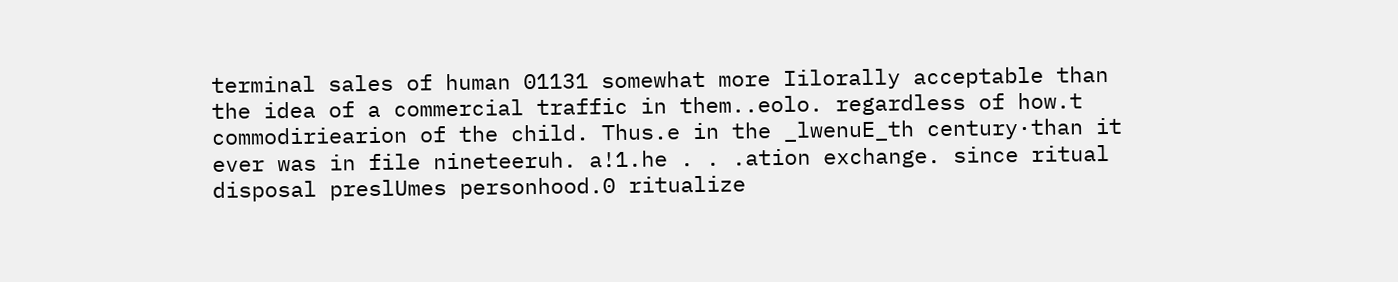terminal sales of human 01131 somewhat more Iilorally acceptable than the idea of a commercial traffic in them..eolo. regardless of how.t commodiriearion of the child. Thus.e in the _lwenuE_th century·than it ever was in file nineteeruh. a!1.he . . .ation exchange. since ritual disposal preslUmes personhood.0 ritualize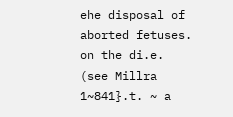ehe disposal of aborted fetuses. on the di.e. (see Millra 1~841}.t. ~ a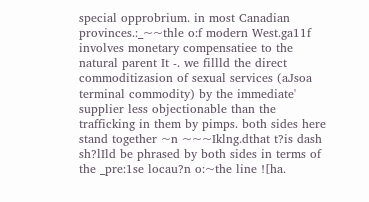special opprobrium. in most Canadian provinces.:_~~thle o:f modern West.ga11f involves monetary compensatiee to the natural parent It -. we fillld the direct commoditizasion of sexual services (aJsoa terminal commodity) by the immediate' supplier less objectionable than the trafficking in them by pimps. both sides here stand together ~n ~~~Iklng.dthat t?is dash sh?lIld be phrased by both sides in terms of the _pre:1se locau?n o:~the line ![ha.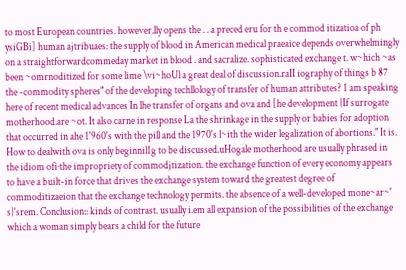to most European countries. however.lly opens the . . a preced eru for th e commod itizatioa of ph ysiGBi] human ajtribuaes: the supply of blood in American medical praeaice depends overwhelmingly on a straightforwardcommeday market in blood . and sacralize. sophisticated exchange t. w~hich ~as been ~omrnoditized for some lime \vi~hoUl a great deal of discussion.raII iography of things b 87 the -commodity spheres" of the developing techllology of transfer of human attributes? 1 am speaking here of recent medical advances In lhe transfer of organs and ova and [he development {If surrogate motherhood.are ~ot. It also carne in response La the shrinkage in the supply or babies for adoption that occurred in ahe 1'960's with the pill and the 1970's l~ith the wider legalization of abortions." It is. How to dealwith ova is only beginnil1g to be discussed.uHogale motherhood are usually phrased in the idiom ofi·the impropriety of commodjtization. the exchange function of every economy appears to have a built-in force that drives the exchange system toward the greatest degree of commoditizaeion that the exchange technology permits. the absence of a well-developed mone~ar~' s}'srem. Conclusion:: kinds of contrast. usually i.em all expansion of the possibilities of the exchange which a woman simply bears a child for the future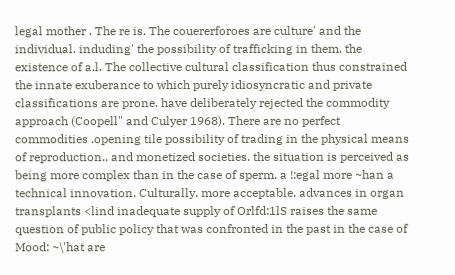legal mother . The re is. The couererforoes are culture' and the individual. induding' the possibility of trafficking in them. the existence of a.l. The collective cultural classification thus constrained the innate exuberance to which purely idiosyncratic and private classifications are prone. have deliberately rejected the commodity approach (Coopell" and Culyer 1968). There are no perfect commodities .opening tile possibility of trading in the physical means of reproduction.. and monetized societies. the situation is perceived as being more complex than in the case of sperm. a !:egal more ~han a technical innovation. Culturally. more acceptable. advances in organ transplants <lind inadequate supply of Orlfd:1lS raises the same question of public policy that was confronted in the past in the case of Mood: ~\'hat are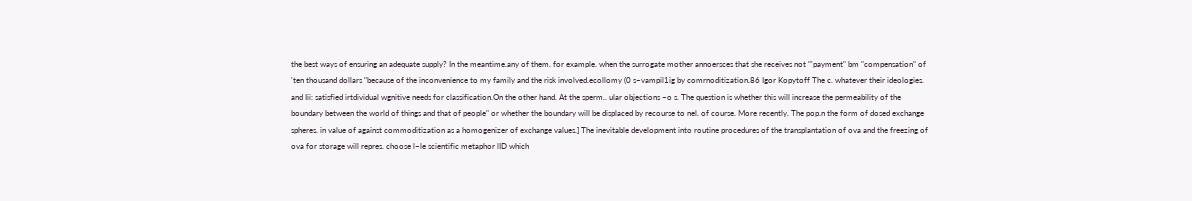the best ways of ensuring an adequate supply? In the meantime.any of them. for example. when the surrogate mother annoersces that she receives not "'payment" bm "compensation" of 'ten thousand dollars "because of the inconvenience to my family and the risk involved.ecollomy (0 s~vampil1ig by comrnoditization.86 Igor Kopytoff The c. whatever their ideologies. and Iii: satisfied irtdividual wgnitive needs for classification.On the other hand. At the sperm.. ular objections ~o s. The question is whether this will increase the permeability of the boundary between the world of things and that of people" or whether the boundary will be displaced by recourse to nel. of course. More recently. The pop.n the form of dosed exchange spheres. in value of against commoditization as a homogenizer of exchange values.] The inevitable development into routine procedures of the transplantation of ova and the freezing of ova for storage will repres. choose l~le scientific metaphor lID which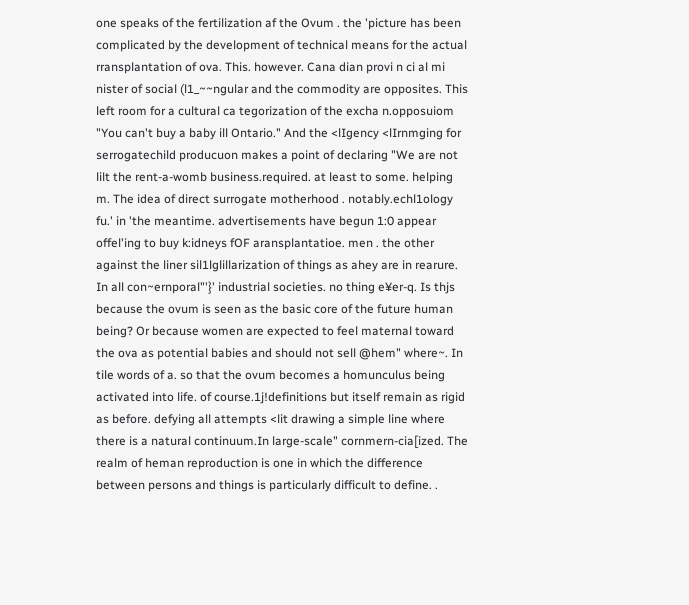one speaks of the fertilization af the Ovum . the 'picture has been complicated by the development of technical means for the actual rransplantation of ova. This. however. Cana dian provi n ci al mi nister of social (l1_~~ngular and the commodity are opposites. This left room for a cultural ca tegorization of the excha n.opposuiom "You can't buy a baby ill Ontario." And the <lIgency <lIrnmging for serrogatechild producuon makes a point of declaring "We are not lilt the rent-a-womb business.required. at least to some. helping m. The idea of direct surrogate motherhood . notably.echl1ology fu.' in 'the meantime. advertisements have begun 1:0 appear offel'ing to buy k:idneys fOF aransplantatioe. men . the other against the liner sil1lglillarization of things as ahey are in rearure. In all con~ernporal"'}' industrial societies. no thing e¥er-q. Is thjs because the ovum is seen as the basic core of the future human being? Or because women are expected to feel maternal toward the ova as potential babies and should not sell @hem" where~. In tile words of a. so that the ovum becomes a homunculus being activated into life. of course.1j!definitions but itself remain as rigid as before. defying all attempts <lit drawing a simple line where there is a natural continuum.In large-scale" cornmern-cia[ized. The realm of heman reproduction is one in which the difference between persons and things is particularly difficult to define. .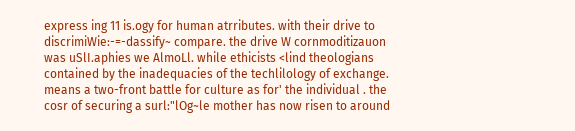express ing 11 is.ogy for human atrributes. with their drive to discrimiWie:-=-dassify~ compare. the drive W cornmoditizauon was uSlI.aphies we AlmoLl. while ethicists <lind theologians contained by the inadequacies of the techlilology of exchange. means a two-front battle for culture as for' the individual . the cosr of securing a surl:"lOg~le mother has now risen to around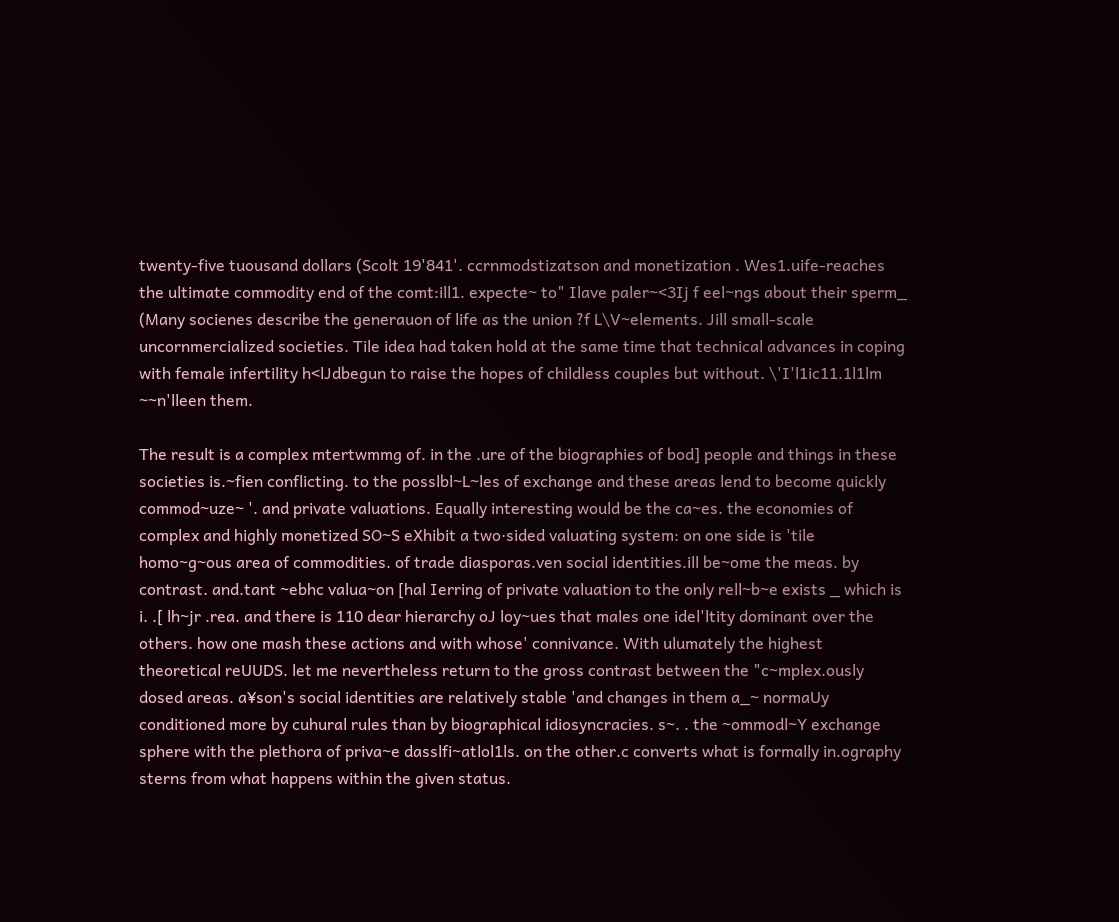twenty-five tuousand dollars (Scolt 19'841'. ccrnmodstizatson and monetization . Wes1.uife-reaches the ultimate commodity end of the comt:ill1. expecte~ to" Ilave paler~<3Ij f eel~ngs about their sperm_ (Many socienes describe the generauon of life as the union ?f L\V~elements. Jill small-scale uncornmercialized societies. Tile idea had taken hold at the same time that technical advances in coping with female infertility h<lJdbegun to raise the hopes of childless couples but without. \'I'l1ic11.1l1lm ~~n'lleen them.

The result is a complex mtertwmmg of. in the .ure of the biographies of bod] people and things in these societies is.~fien conflicting. to the posslbl~L~les of exchange and these areas lend to become quickly commod~uze~ '. and private valuations. Equally interesting would be the ca~es. the economies of complex and highly monetized SO~S eXhibit a two·sided valuating system: on one side is 'tile homo~g~ous area of commodities. of trade diasporas.ven social identities.ill be~ome the meas. by contrast. and.tant ~ebhc valua~on [hal Ierring of private valuation to the only rell~b~e exists _ which is i. .[ lh~jr .rea. and there is 110 dear hierarchy oJ loy~ues that males one idel'ltity dominant over the others. how one mash these actions and with whose' connivance. With ulumately the highest theoretical reUUDS. let me nevertheless return to the gross contrast between the "c~mplex.ously dosed areas. a¥son's social identities are relatively stable 'and changes in them a_~ normaUy conditioned more by cuhural rules than by biographical idiosyncracies. s~. . the ~ommodl~Y exchange sphere with the plethora of priva~e dasslfi~atlol1ls. on the other.c converts what is formally in.ography sterns from what happens within the given status.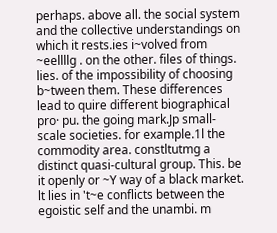perhaps. above all. the social system and the collective understandings on which it rests.ies i~volved from ~eellllg . on the other. files of things. lies. of the impossibility of choosing b~tween them. These differences lead to quire different biographical pro· pu. the going mark.Jp small-scale societies. for example.1l the commodity area. constltutmg a distinct quasi-cultural group. This. be it openly or ~Y way of a black market. lt lies in 't~e conflicts between the egoistic self and the unambi. m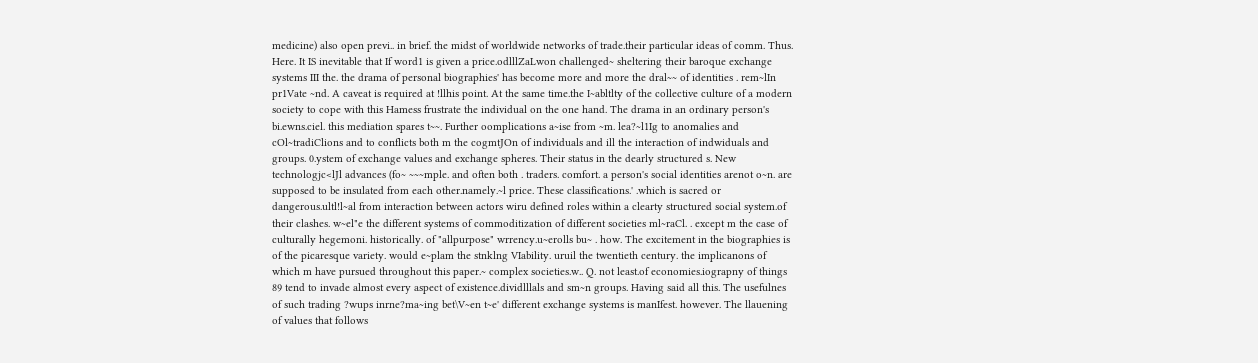medicine) also open previ.. in brief. the midst of worldwide networks of trade.their particular ideas of comm. Thus. Here. It IS inevitable that If word1 is given a price.odlllZaLwon challenged~ sheltering their baroque exchange systems III the. the drama of personal biographies' has become more and more the dral~~ of identities . rem~lIn pr1Vate ~nd. A caveat is required at !llhis point. At the same time.the I~abltlty of the collective culture of a modern society to cope with this Hamess frustrate the individual on the one hand. The drama in an ordinary person's bi.ewns.ciel. this mediation spares t~~. Further oomplications a~ise from ~m. lea?~l1Ig to anomalies and cOl~tradiClions and to conflicts both m the cogmtJOn of individuals and ill the interaction of indwiduals and groups. 0.ystem of exchange values and exchange spheres. Their status in the dearly structured s. New technologjc<lJl advances (fo~ ~~~mple. and often both . traders. comfort. a person's social identities arenot o~n. are supposed to be insulated from each other.namely.~l price. These classifications.' .which is sacred or dangerous.ultl!l~al from interaction between actors wiru defined roles within a clearty structured social system.of their clashes. w~el"e the different systems of commoditization of different societies ml~raCl. . except m the case of culturally hegemoni. historically. of "allpurpose" wrrency.u~erolls bu~ . how. The excitement in the biographies is of the picaresque variety. would e~plam the stnklng VIability. uruil the twentieth century. the implicanons of which m have pursued throughout this paper.~ complex societies.w.. Q. not least.of economies.iograpny of things 89 tend to invade almost every aspect of existence.dividlllals and sm~n groups. Having said all this. The usefulnes of such trading ?wups inrne?ma~ing bet\V~en t~e' different exchange systems is manIfest. however. The llauening of values that follows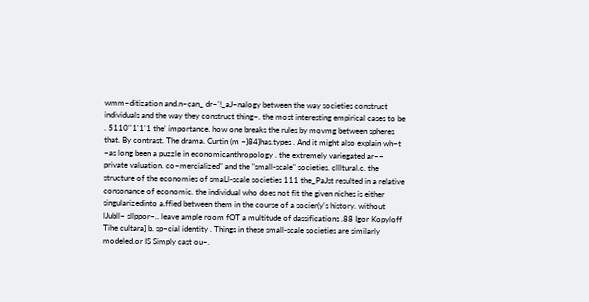wmm~ditization and.n~can_ dr~'!_aJ~nalogy between the way societies construct individuals and the way they construct thing~. the most interesting empirical cases to be . 5110''1'1'1 the' importance. how one breaks the rules by movmg between spheres that. By contrast. The drama. Curtin (m ~}84}has.types . And it might also explain wh~t ~as long been a puzzle in economicanthropology . the extremely variegated ar~~ private valuation. co~mercialized" and the "small-scale" societies. cllltural.c. the structure of the economies of smaLl-scale societies 111 the_PaJst resulted in a relative consonance of economic. the individual who does not fit the given niches is either singularizedinto a.ffied between them in the course of a socier(y's history. without lJubll~ sllppor~.. leave ample room fOT a multitude of dassifications .88 Igor Kopyloff Tihe cultara] b. sp~cial identity . Things in these small-scale societies are similarly modeled.or IS Simply cast ou~.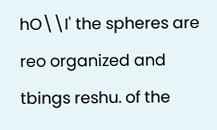hO\\I' the spheres are reo organized and tbings reshu. of the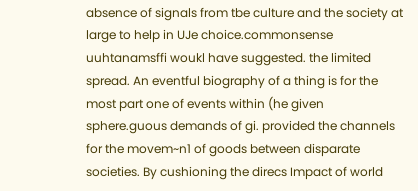absence of signals from tbe culture and the society at large to help in UJe choice.commonsense uuhtanamsffi woukl have suggested. the limited spread. An eventful biography of a thing is for the most part one of events within (he given sphere.guous demands of gi. provided the channels for the movem~n1 of goods between disparate societies. By cushioning the direcs Impact of world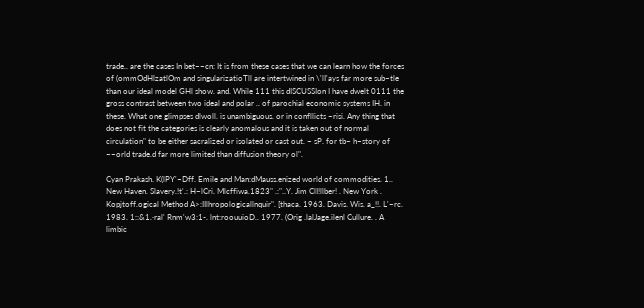trade.. are the cases In bet~~cn: It is from these cases that we can learn how the forces of (ommOdHlzatlOm and singularizatioTll are intertwined in \'lI'ays far more sub~tle than our ideal model GHl show. and. While 111 this dISCUSSIon I have dwelt 0111 the gross contrast between two ideal and polar .. of parochial economic systems IH. in these. What one glimpses dlwoll. is unambiguous. or in confllicts ~risi. Any thing that does not fit the categories is clearly anomalous and it is taken out of normal circulation" to be either sacralized or isolated or cast out. ~ sP. for tb~ h~story of ~~orld trade.d far more limited than diffusion theory ol".

Cyan Prakash. K(lPY'~Dff. Emile and Man:dMauss.enized world of commodities. 1.. New Haven. Slavery.!t'.: H~lCri. Mlcffiwa.1823" .:"..Y. Jim ClI!llber! . New York . Kopjtoff.ogical Method A>:IIlhropologicallnquir". [thaca. 1963. Davis. Wis. a_!!. L'~rc. 1983. 1::&1.·ral' Rnm'w3:1-. lnt:roouuioD.. 1977. (Orig .lalJage.ilenl Cullure. . A limbic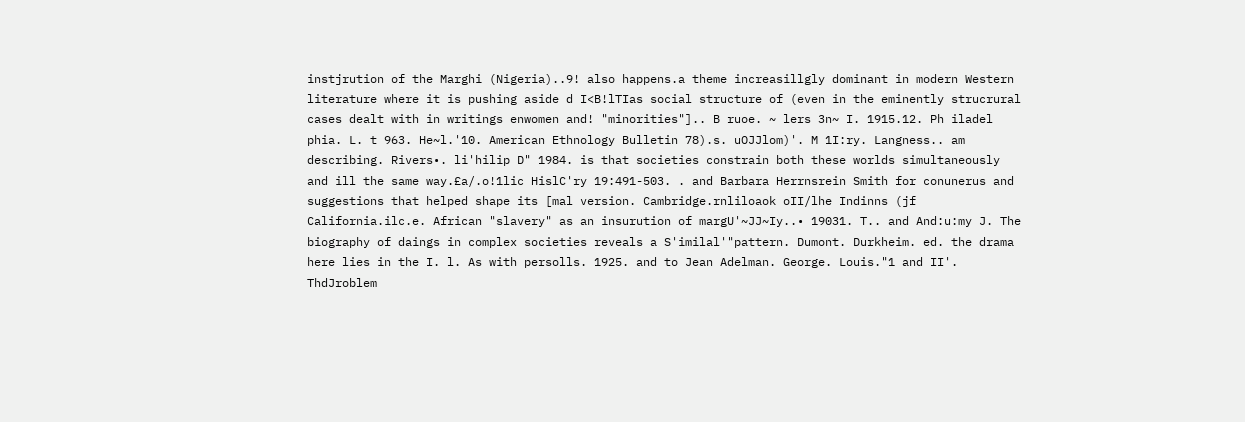instjrution of the Marghi (Nigeria)..9! also happens.a theme increasillgly dominant in modern Western literature where it is pushing aside d I<B!lTIas social structure of (even in the eminently strucrural cases dealt with in writings enwomen and! "minorities"].. B ruoe. ~ lers 3n~ I. 1915.12. Ph iladel phia. L. t 963. He~l.'10. American Ethnology Bulletin 78).s. uOJJlom)'. M 1I:ry. Langness.. am describing. Rivers•. li'hilip D" 1984. is that societies constrain both these worlds simultaneously and ill the same way.£a/.o!1lic HislC'ry 19:491-503. . and Barbara Herrnsrein Smith for conunerus and suggestions that helped shape its [mal version. Cambridge.rnliloaok oII/lhe Indinns (jf California.ilc.e. African "slavery" as an insurution of margU'~JJ~Iy..• 19031. T.. and And:u:my J. The biography of daings in complex societies reveals a S'imilal'"pattern. Dumont. Durkheim. ed. the drama here lies in the I. l. As with persolls. 1925. and to Jean Adelman. George. Louis."1 and II'. ThdJroblem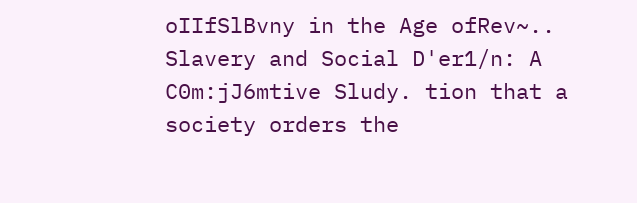oIIfSlBvny in the Age ofRev~.. Slavery and Social D'er1/n: A C0m:jJ6mtive Sludy. tion that a society orders the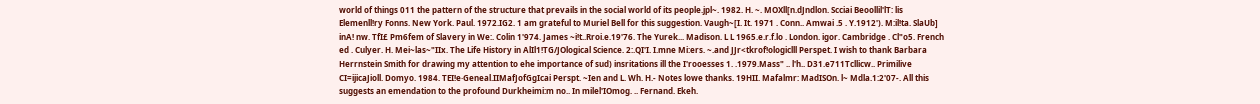world of things 011 the pattern of the structure that prevails in the social world of its people.jpl~. 1982. H. ~. MOXll[n.dJndlon. Scciai Beoollil'lT: lis Elemenll!ry Fonns. New York. Paul. 1972.IG2. 1 am grateful to Muriel Bell for this suggestion. Vaugh~[I. It. 1971 . Conn.. Amwai .5 . Y.1912'). M:il!ta. SlaUb] inA! nw. TfI£ Pm6fem of Slavery in We:. Colin 1'974. James ~i!t..Rroi.e.19'76. The Yurek... Madison. L L 1965.e.r.f.lo . London. igor. Cambridge . Cl"o5. French ed . Culyer. H. Mei~las~"IIx. The Life History in AlIl1!TG/JOlogical Science. 2:.QI'I. I.mne Mi:ers. ~.and JJr<tkrof!ologiclll Perspet. I wish to thank Barbara Herrnstein Smith for drawing my attention to ehe importance of sud) insritations ill the I'rooesses 1. .1979.Mass" .. l'h.. D31.e711Tcllicw.. Primilive CI=ijicaJioll. Domyo. 1984. TEI!e·Geneal.IIMafJofGgIcai Perspt. ~Ien and L. Wh. H.- Notes lowe thanks. 19HII. Mafalmr: MadISOn. l~ Mdla.1:2'07-. All this suggests an emendation to the profound Durkheimi:m no.. In milel'IOmog. .. Fernand. Ekeh.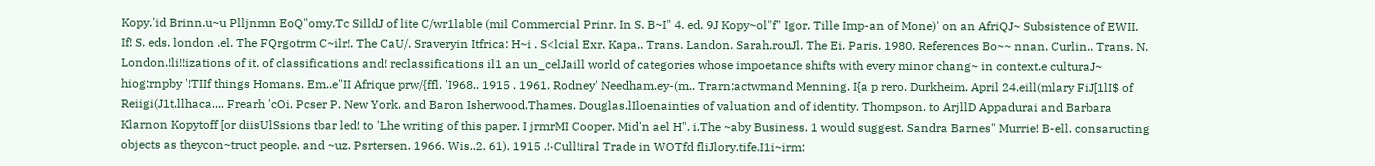Kopy.'id Brinn.u~u Plljnmn EoQ"omy.Tc SilldJ of lite C/wr1lable (mil Commercial Prinr. In S. B~I" 4. ed. 9J Kopy~ol"f" Igor. Tille Imp-an of Mone)' on an AfriQJ~ Subsistence of EWII. If! S. eds. london .el. The FQrgotrm C~ilr!. The CaU/. Sraveryin Itfrica: H~i . S<lcial Exr. Kapa.. Trans. Landon. Sarah.rouJl. The Ei. Paris. 1980. References Bo~~ nnan. Curlin.. Trans. N. London.!li!!izations of it. of classifications and! reclassifications il1 an un_celJaill world of categories whose impoetance shifts with every minor chang~ in context.e culturaJ~ hiog:rnpby '!TIIf things Homans. Em..e"II Afrique prw/{ffl. 'I968.. 1915 . 1961. Rodney' Needham.ey-(m.. Trarn:actwmand Menning. I{a p rero. Durkheim. April 24.eill(mlary FiJ[1lI$ of Reiigi(J1t.llhaca.... Frearh 'cOi. Pcser P. New York. and Baron Isherwood.Thames. Douglas.lIloenainties of valuation and of identity. Thompson. to ArjllD Appadurai and Barbara Klarnon Kopytoff [or diisUlSsions tbar led! to 'Lhe writing of this paper. I jrmrMI Cooper. Mid'n ael H". i.The ~aby Business. 1 would suggest. Sandra Barnes" Murrie! B-ell. consaructing objects as theycon~truct people. and ~uz. Psrtersen. 1966. Wis..2. 61). 1915 .!·Cull!iral Trade in WOTfd fliJlory.tife.I1i~irm: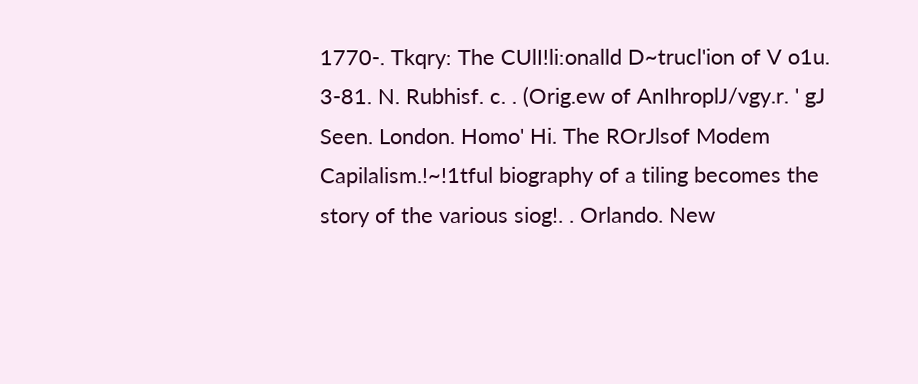1770-. Tkqry: The CUlI!li:onalld D~trucl'ion of V o1u. 3-81. N. Rubhisf. c. . (Orig.ew of AnIhroplJ/vgy.r. ' gJ Seen. London. Homo' Hi. The ROrJlsof Modem Capilalism.!~!1tful biography of a tiling becomes the story of the various siog!. . Orlando. New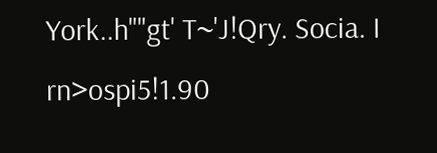York..h""gt' T~'J!Qry. Socia. I rn>ospi5!1.90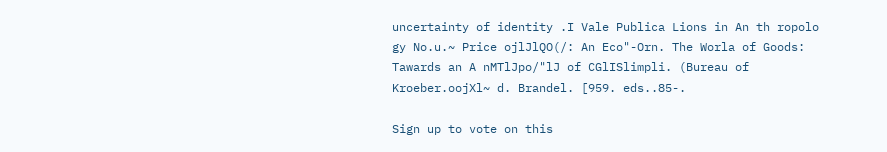uncertainty of identity .I Vale Publica Lions in An th ropolo gy No.u.~ Price ojlJlQO(/: An Eco"-Orn. The Worla of Goods: Tawards an A nMTlJpo/"lJ of CGlISlimpli. (Bureau of Kroeber.oojXl~ d. Brandel. [959. eds..85-.

Sign up to vote on this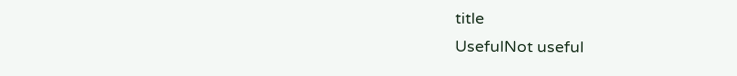title
UsefulNot useful